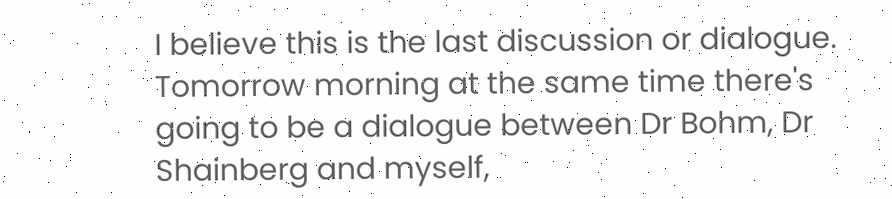I believe this is the last discussion or dialogue. Tomorrow morning at the same time there's going to be a dialogue between Dr Bohm, Dr Shainberg and myself,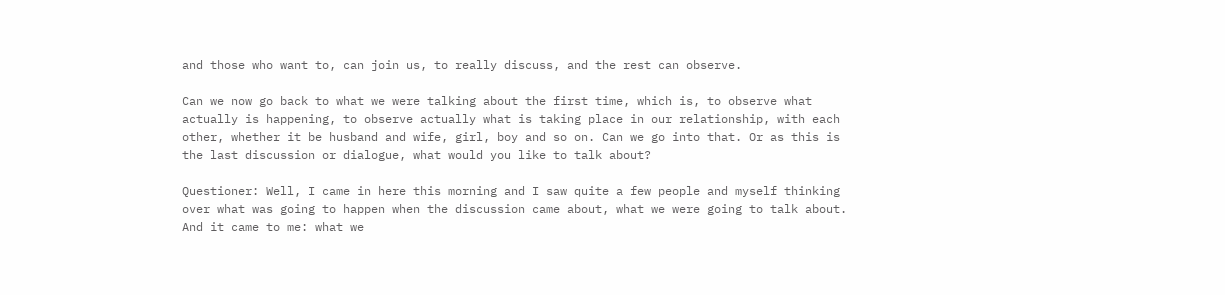and those who want to, can join us, to really discuss, and the rest can observe.

Can we now go back to what we were talking about the first time, which is, to observe what actually is happening, to observe actually what is taking place in our relationship, with each other, whether it be husband and wife, girl, boy and so on. Can we go into that. Or as this is the last discussion or dialogue, what would you like to talk about?

Questioner: Well, I came in here this morning and I saw quite a few people and myself thinking over what was going to happen when the discussion came about, what we were going to talk about. And it came to me: what we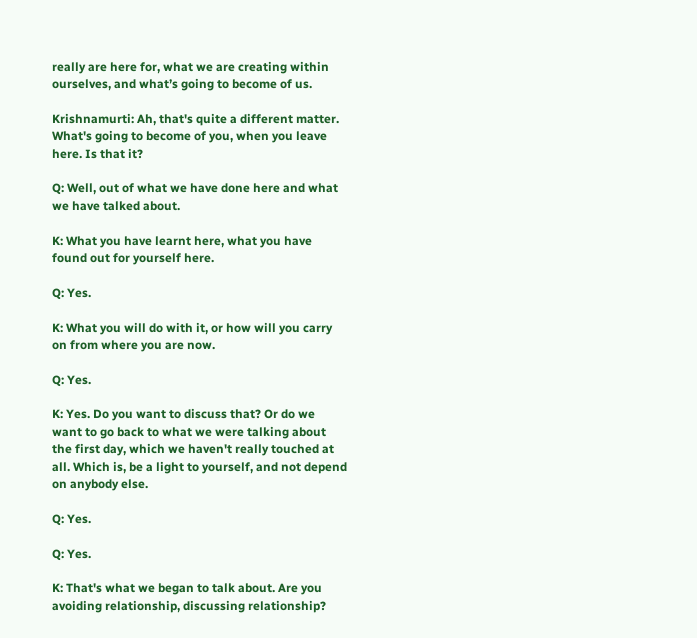really are here for, what we are creating within ourselves, and what’s going to become of us.

Krishnamurti: Ah, that's quite a different matter. What's going to become of you, when you leave here. Is that it?

Q: Well, out of what we have done here and what we have talked about.

K: What you have learnt here, what you have found out for yourself here.

Q: Yes.

K: What you will do with it, or how will you carry on from where you are now.

Q: Yes.

K: Yes. Do you want to discuss that? Or do we want to go back to what we were talking about the first day, which we haven't really touched at all. Which is, be a light to yourself, and not depend on anybody else.

Q: Yes.

Q: Yes.

K: That's what we began to talk about. Are you avoiding relationship, discussing relationship?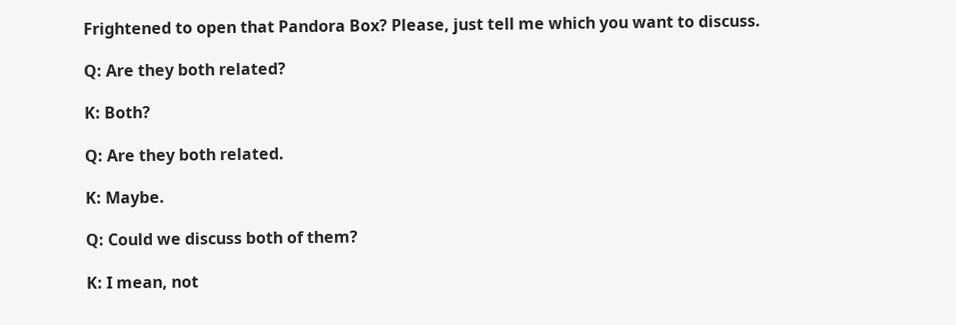Frightened to open that Pandora Box? Please, just tell me which you want to discuss.

Q: Are they both related?

K: Both?

Q: Are they both related.

K: Maybe.

Q: Could we discuss both of them?

K: I mean, not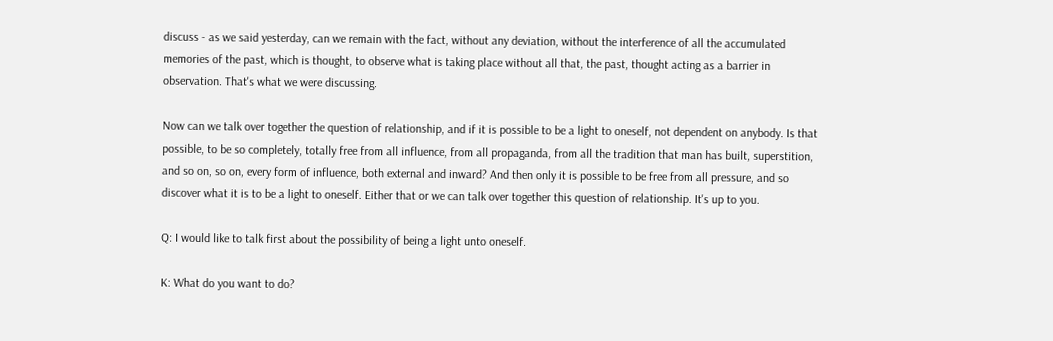discuss - as we said yesterday, can we remain with the fact, without any deviation, without the interference of all the accumulated memories of the past, which is thought, to observe what is taking place without all that, the past, thought acting as a barrier in observation. That's what we were discussing.

Now can we talk over together the question of relationship, and if it is possible to be a light to oneself, not dependent on anybody. Is that possible, to be so completely, totally free from all influence, from all propaganda, from all the tradition that man has built, superstition, and so on, so on, every form of influence, both external and inward? And then only it is possible to be free from all pressure, and so discover what it is to be a light to oneself. Either that or we can talk over together this question of relationship. It's up to you.

Q: I would like to talk first about the possibility of being a light unto oneself.

K: What do you want to do?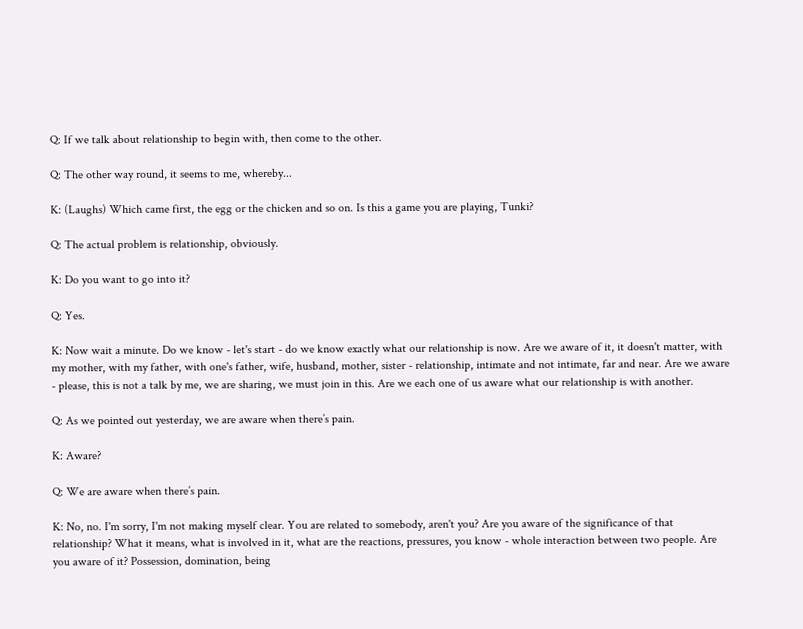Q: If we talk about relationship to begin with, then come to the other.

Q: The other way round, it seems to me, whereby...

K: (Laughs) Which came first, the egg or the chicken and so on. Is this a game you are playing, Tunki?

Q: The actual problem is relationship, obviously.

K: Do you want to go into it?

Q: Yes.

K: Now wait a minute. Do we know - let's start - do we know exactly what our relationship is now. Are we aware of it, it doesn't matter, with my mother, with my father, with one's father, wife, husband, mother, sister - relationship, intimate and not intimate, far and near. Are we aware - please, this is not a talk by me, we are sharing, we must join in this. Are we each one of us aware what our relationship is with another.

Q: As we pointed out yesterday, we are aware when there’s pain.

K: Aware?

Q: We are aware when there’s pain.

K: No, no. I'm sorry, I'm not making myself clear. You are related to somebody, aren't you? Are you aware of the significance of that relationship? What it means, what is involved in it, what are the reactions, pressures, you know - whole interaction between two people. Are you aware of it? Possession, domination, being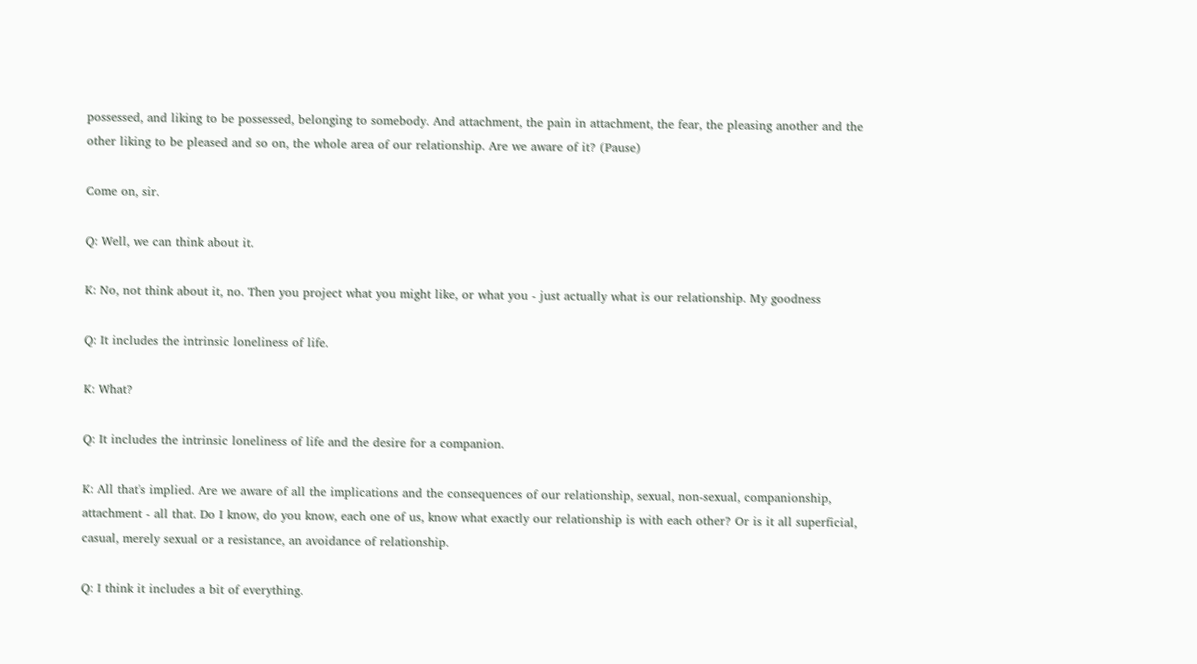possessed, and liking to be possessed, belonging to somebody. And attachment, the pain in attachment, the fear, the pleasing another and the other liking to be pleased and so on, the whole area of our relationship. Are we aware of it? (Pause)

Come on, sir.

Q: Well, we can think about it.

K: No, not think about it, no. Then you project what you might like, or what you - just actually what is our relationship. My goodness

Q: It includes the intrinsic loneliness of life.

K: What?

Q: It includes the intrinsic loneliness of life and the desire for a companion.

K: All that's implied. Are we aware of all the implications and the consequences of our relationship, sexual, non-sexual, companionship, attachment - all that. Do I know, do you know, each one of us, know what exactly our relationship is with each other? Or is it all superficial, casual, merely sexual or a resistance, an avoidance of relationship.

Q: I think it includes a bit of everything.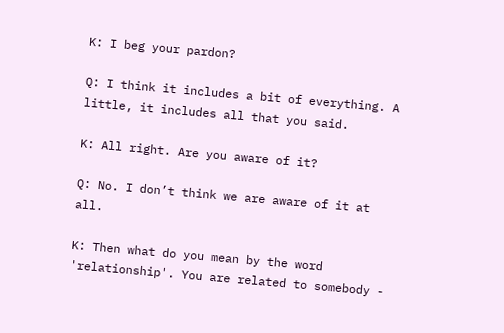K: I beg your pardon?

Q: I think it includes a bit of everything. A little, it includes all that you said.

K: All right. Are you aware of it?

Q: No. I don’t think we are aware of it at all.

K: Then what do you mean by the word 'relationship'. You are related to somebody -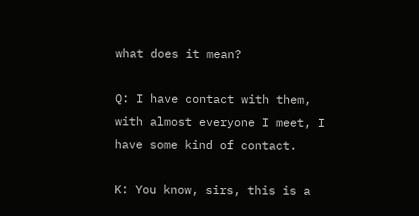what does it mean?

Q: I have contact with them, with almost everyone I meet, I have some kind of contact.

K: You know, sirs, this is a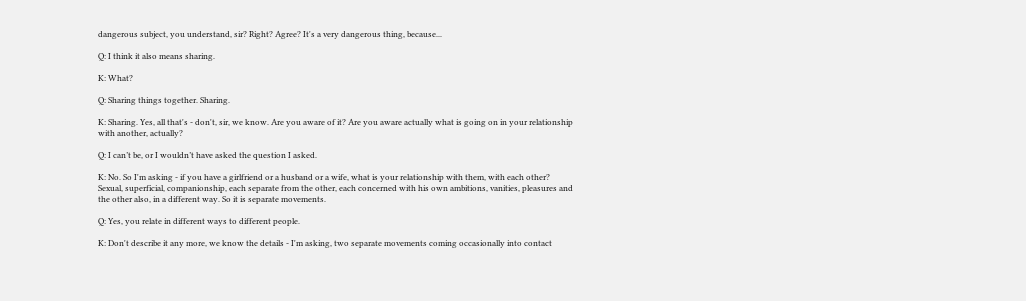dangerous subject, you understand, sir? Right? Agree? It's a very dangerous thing, because...

Q: I think it also means sharing.

K: What?

Q: Sharing things together. Sharing.

K: Sharing. Yes, all that's - don't, sir, we know. Are you aware of it? Are you aware actually what is going on in your relationship with another, actually?

Q: I can’t be, or I wouldn’t have asked the question I asked.

K: No. So I'm asking - if you have a girlfriend or a husband or a wife, what is your relationship with them, with each other? Sexual, superficial, companionship, each separate from the other, each concerned with his own ambitions, vanities, pleasures and the other also, in a different way. So it is separate movements.

Q: Yes, you relate in different ways to different people.

K: Don't describe it any more, we know the details - I'm asking, two separate movements coming occasionally into contact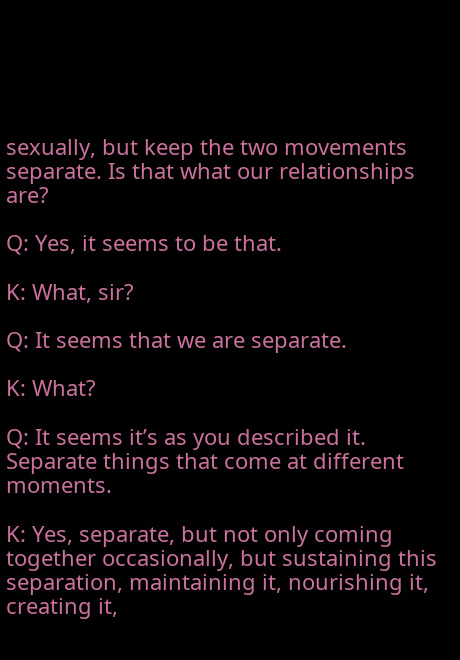sexually, but keep the two movements separate. Is that what our relationships are?

Q: Yes, it seems to be that.

K: What, sir?

Q: It seems that we are separate.

K: What?

Q: It seems it’s as you described it. Separate things that come at different moments.

K: Yes, separate, but not only coming together occasionally, but sustaining this separation, maintaining it, nourishing it, creating it,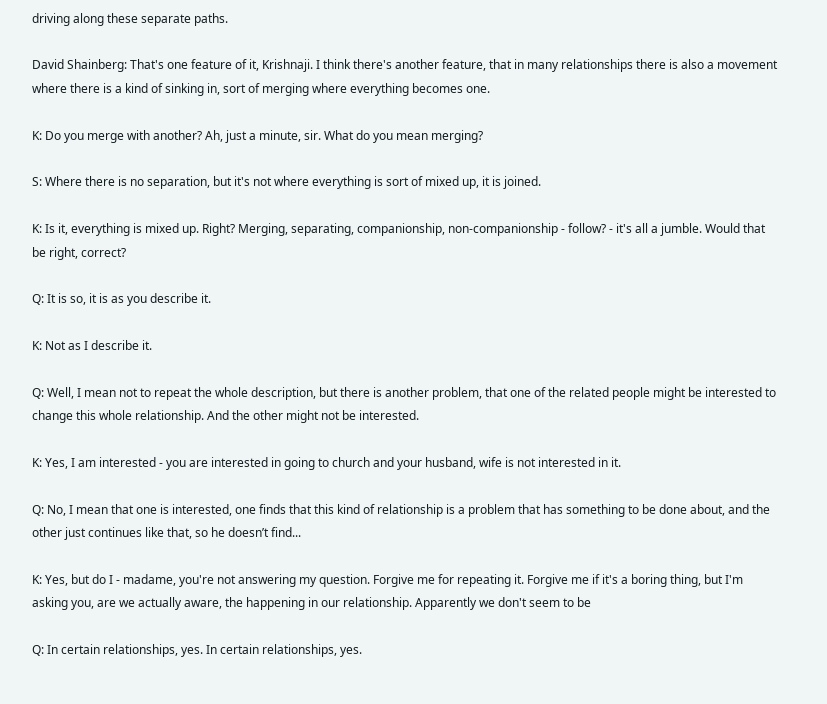driving along these separate paths.

David Shainberg: That's one feature of it, Krishnaji. I think there's another feature, that in many relationships there is also a movement where there is a kind of sinking in, sort of merging where everything becomes one.

K: Do you merge with another? Ah, just a minute, sir. What do you mean merging?

S: Where there is no separation, but it's not where everything is sort of mixed up, it is joined.

K: Is it, everything is mixed up. Right? Merging, separating, companionship, non-companionship - follow? - it's all a jumble. Would that be right, correct?

Q: It is so, it is as you describe it.

K: Not as I describe it.

Q: Well, I mean not to repeat the whole description, but there is another problem, that one of the related people might be interested to change this whole relationship. And the other might not be interested.

K: Yes, I am interested - you are interested in going to church and your husband, wife is not interested in it.

Q: No, I mean that one is interested, one finds that this kind of relationship is a problem that has something to be done about, and the other just continues like that, so he doesn’t find...

K: Yes, but do I - madame, you're not answering my question. Forgive me for repeating it. Forgive me if it's a boring thing, but I'm asking you, are we actually aware, the happening in our relationship. Apparently we don't seem to be

Q: In certain relationships, yes. In certain relationships, yes.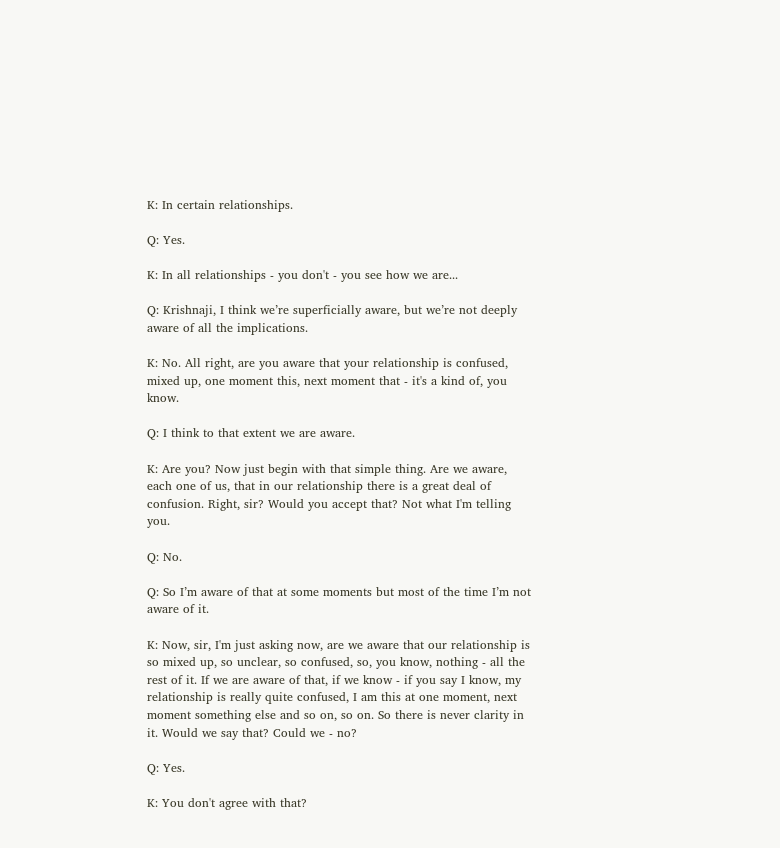K: In certain relationships.

Q: Yes.

K: In all relationships - you don't - you see how we are...

Q: Krishnaji, I think we’re superficially aware, but we’re not deeply aware of all the implications.

K: No. All right, are you aware that your relationship is confused, mixed up, one moment this, next moment that - it's a kind of, you know.

Q: I think to that extent we are aware.

K: Are you? Now just begin with that simple thing. Are we aware, each one of us, that in our relationship there is a great deal of confusion. Right, sir? Would you accept that? Not what I'm telling you.

Q: No.

Q: So I’m aware of that at some moments but most of the time I’m not aware of it.

K: Now, sir, I'm just asking now, are we aware that our relationship is so mixed up, so unclear, so confused, so, you know, nothing - all the rest of it. If we are aware of that, if we know - if you say I know, my relationship is really quite confused, I am this at one moment, next moment something else and so on, so on. So there is never clarity in it. Would we say that? Could we - no?

Q: Yes.

K: You don't agree with that?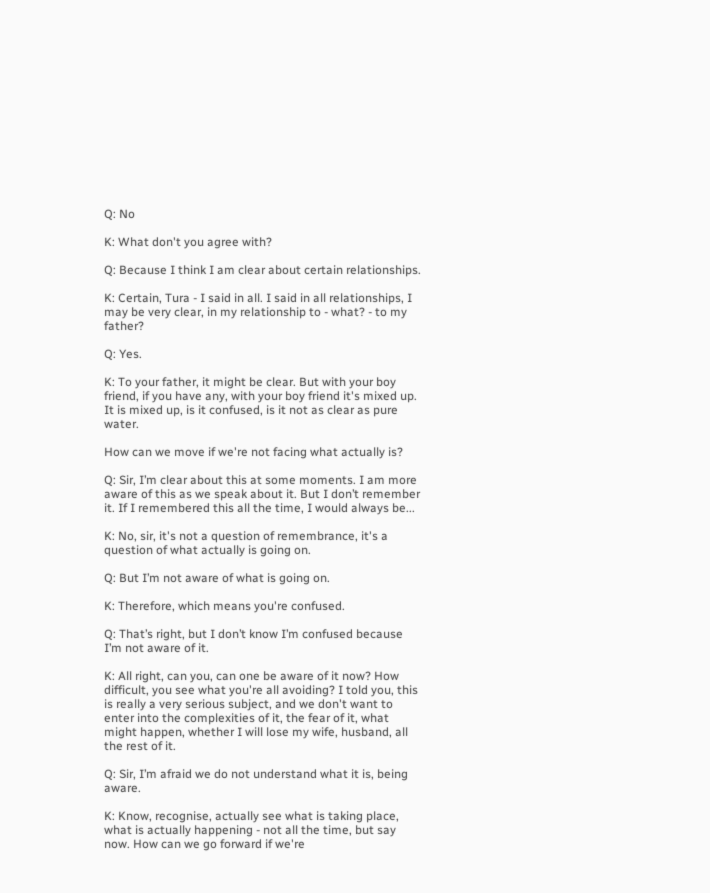Q: No

K: What don't you agree with?

Q: Because I think I am clear about certain relationships.

K: Certain, Tura - I said in all. I said in all relationships, I may be very clear, in my relationship to - what? - to my father?

Q: Yes.

K: To your father, it might be clear. But with your boy friend, if you have any, with your boy friend it's mixed up. It is mixed up, is it confused, is it not as clear as pure water.

How can we move if we're not facing what actually is?

Q: Sir, I’m clear about this at some moments. I am more aware of this as we speak about it. But I don’t remember it. If I remembered this all the time, I would always be...

K: No, sir, it's not a question of remembrance, it's a question of what actually is going on.

Q: But I’m not aware of what is going on.

K: Therefore, which means you're confused.

Q: That’s right, but I don’t know I’m confused because I’m not aware of it.

K: All right, can you, can one be aware of it now? How difficult, you see what you're all avoiding? I told you, this is really a very serious subject, and we don't want to enter into the complexities of it, the fear of it, what might happen, whether I will lose my wife, husband, all the rest of it.

Q: Sir, I’m afraid we do not understand what it is, being aware.

K: Know, recognise, actually see what is taking place, what is actually happening - not all the time, but say now. How can we go forward if we're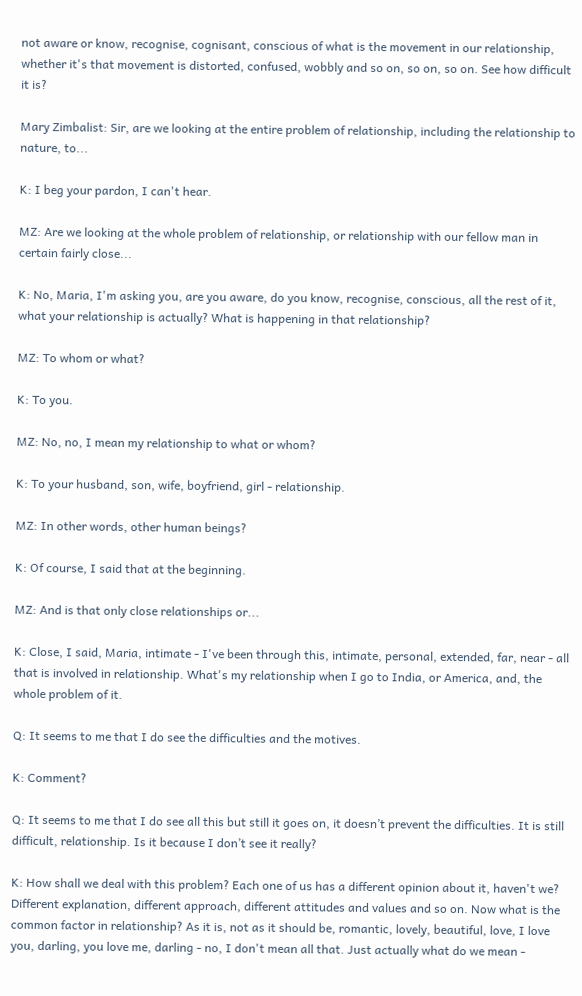not aware or know, recognise, cognisant, conscious of what is the movement in our relationship, whether it's that movement is distorted, confused, wobbly and so on, so on, so on. See how difficult it is?

Mary Zimbalist: Sir, are we looking at the entire problem of relationship, including the relationship to nature, to...

K: I beg your pardon, I can't hear.

MZ: Are we looking at the whole problem of relationship, or relationship with our fellow man in certain fairly close...

K: No, Maria, I'm asking you, are you aware, do you know, recognise, conscious, all the rest of it, what your relationship is actually? What is happening in that relationship?

MZ: To whom or what?

K: To you.

MZ: No, no, I mean my relationship to what or whom?

K: To your husband, son, wife, boyfriend, girl - relationship.

MZ: In other words, other human beings?

K: Of course, I said that at the beginning.

MZ: And is that only close relationships or...

K: Close, I said, Maria, intimate - I've been through this, intimate, personal, extended, far, near - all that is involved in relationship. What's my relationship when I go to India, or America, and, the whole problem of it.

Q: It seems to me that I do see the difficulties and the motives.

K: Comment?

Q: It seems to me that I do see all this but still it goes on, it doesn’t prevent the difficulties. It is still difficult, relationship. Is it because I don’t see it really?

K: How shall we deal with this problem? Each one of us has a different opinion about it, haven't we? Different explanation, different approach, different attitudes and values and so on. Now what is the common factor in relationship? As it is, not as it should be, romantic, lovely, beautiful, love, I love you, darling, you love me, darling - no, I don't mean all that. Just actually what do we mean -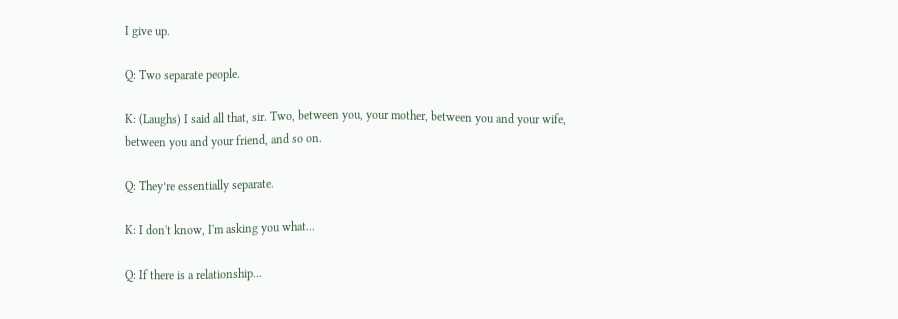I give up.

Q: Two separate people.

K: (Laughs) I said all that, sir. Two, between you, your mother, between you and your wife, between you and your friend, and so on.

Q: They’re essentially separate.

K: I don't know, I'm asking you what...

Q: If there is a relationship...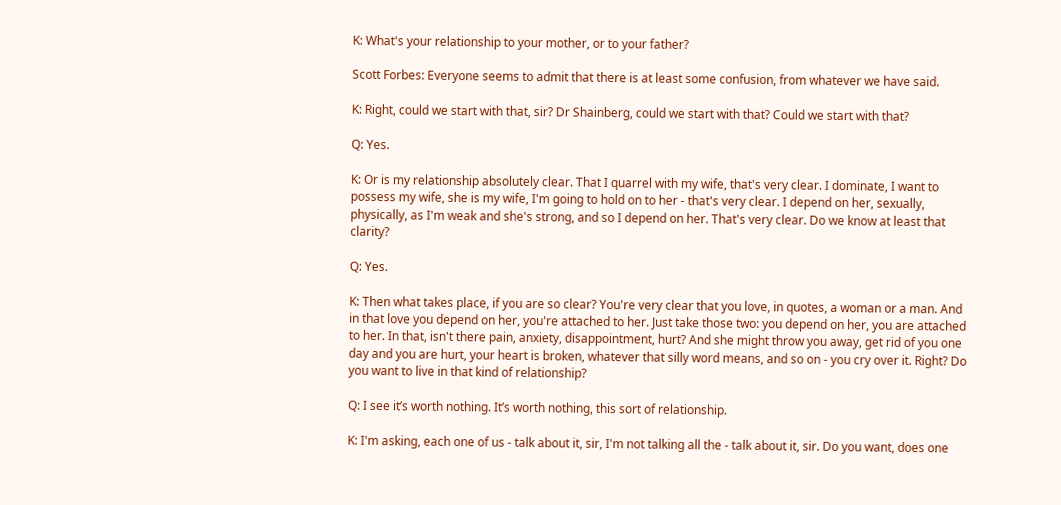K: What's your relationship to your mother, or to your father?

Scott Forbes: Everyone seems to admit that there is at least some confusion, from whatever we have said.

K: Right, could we start with that, sir? Dr Shainberg, could we start with that? Could we start with that?

Q: Yes.

K: Or is my relationship absolutely clear. That I quarrel with my wife, that's very clear. I dominate, I want to possess my wife, she is my wife, I'm going to hold on to her - that's very clear. I depend on her, sexually, physically, as I'm weak and she's strong, and so I depend on her. That's very clear. Do we know at least that clarity?

Q: Yes.

K: Then what takes place, if you are so clear? You're very clear that you love, in quotes, a woman or a man. And in that love you depend on her, you're attached to her. Just take those two: you depend on her, you are attached to her. In that, isn't there pain, anxiety, disappointment, hurt? And she might throw you away, get rid of you one day and you are hurt, your heart is broken, whatever that silly word means, and so on - you cry over it. Right? Do you want to live in that kind of relationship?

Q: I see it’s worth nothing. It’s worth nothing, this sort of relationship.

K: I'm asking, each one of us - talk about it, sir, I'm not talking all the - talk about it, sir. Do you want, does one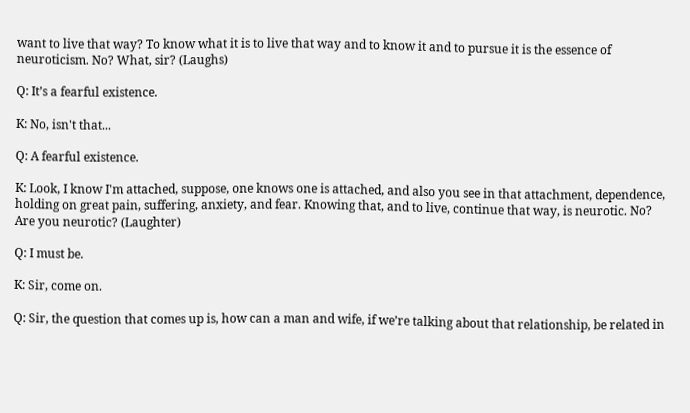want to live that way? To know what it is to live that way and to know it and to pursue it is the essence of neuroticism. No? What, sir? (Laughs)

Q: It’s a fearful existence.

K: No, isn't that...

Q: A fearful existence.

K: Look, I know I'm attached, suppose, one knows one is attached, and also you see in that attachment, dependence, holding on great pain, suffering, anxiety, and fear. Knowing that, and to live, continue that way, is neurotic. No? Are you neurotic? (Laughter)

Q: I must be.

K: Sir, come on.

Q: Sir, the question that comes up is, how can a man and wife, if we’re talking about that relationship, be related in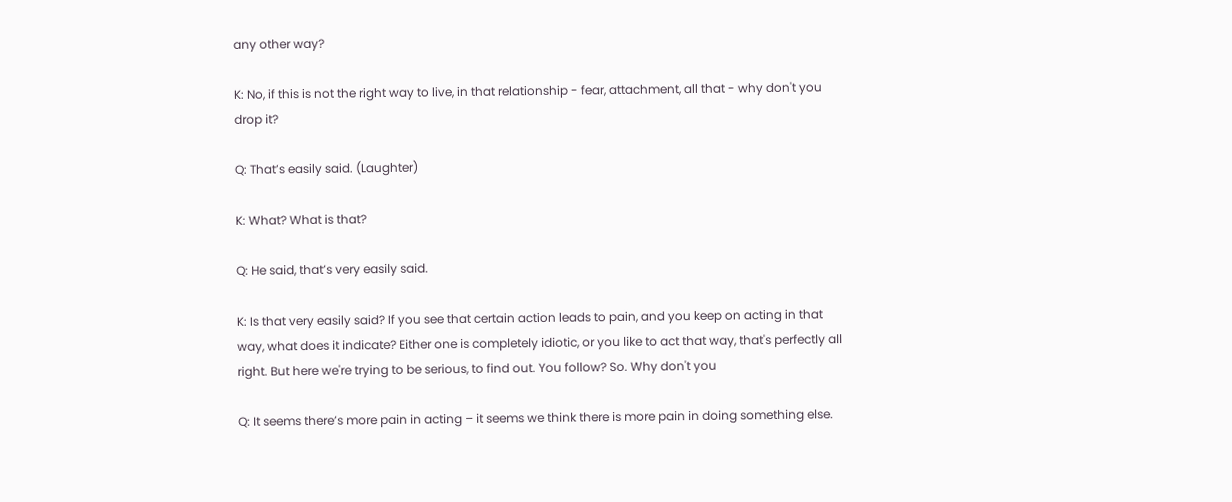any other way?

K: No, if this is not the right way to live, in that relationship - fear, attachment, all that - why don't you drop it?

Q: That’s easily said. (Laughter)

K: What? What is that?

Q: He said, that’s very easily said.

K: Is that very easily said? If you see that certain action leads to pain, and you keep on acting in that way, what does it indicate? Either one is completely idiotic, or you like to act that way, that's perfectly all right. But here we're trying to be serious, to find out. You follow? So. Why don't you

Q: It seems there’s more pain in acting – it seems we think there is more pain in doing something else.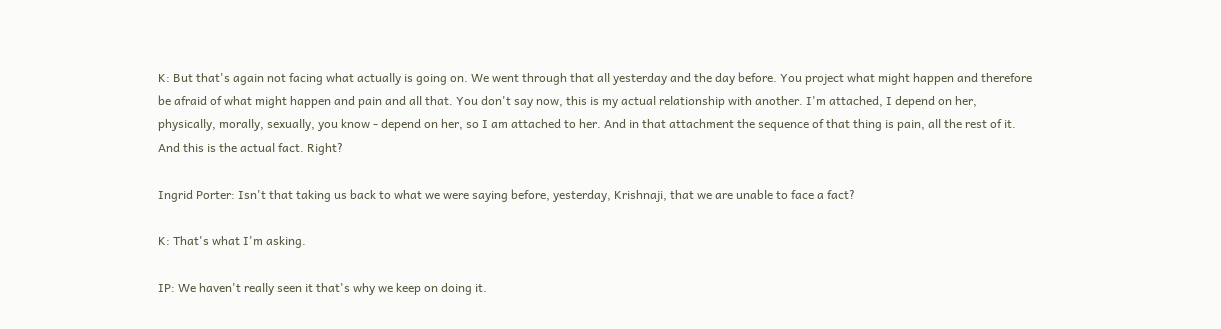K: But that's again not facing what actually is going on. We went through that all yesterday and the day before. You project what might happen and therefore be afraid of what might happen and pain and all that. You don't say now, this is my actual relationship with another. I'm attached, I depend on her, physically, morally, sexually, you know - depend on her, so I am attached to her. And in that attachment the sequence of that thing is pain, all the rest of it. And this is the actual fact. Right?

Ingrid Porter: Isn't that taking us back to what we were saying before, yesterday, Krishnaji, that we are unable to face a fact?

K: That's what I'm asking.

IP: We haven't really seen it that's why we keep on doing it.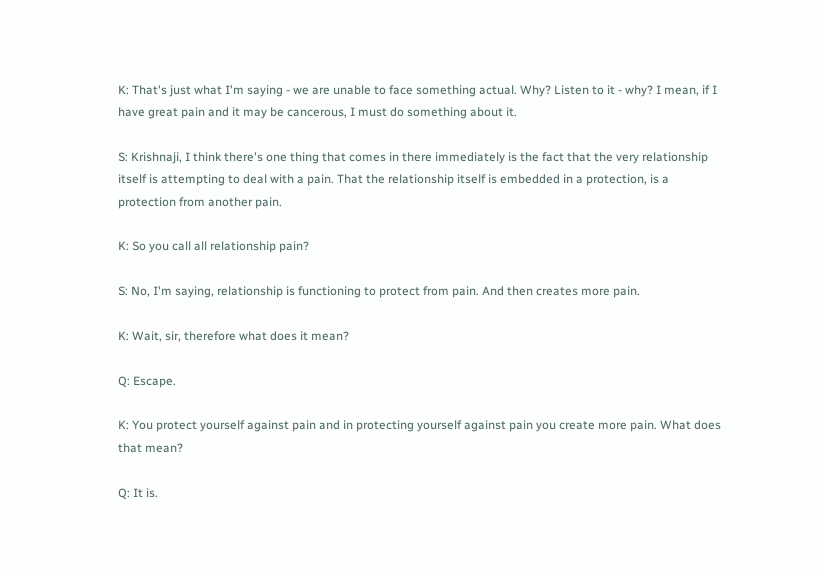K: That's just what I'm saying - we are unable to face something actual. Why? Listen to it - why? I mean, if I have great pain and it may be cancerous, I must do something about it.

S: Krishnaji, I think there's one thing that comes in there immediately is the fact that the very relationship itself is attempting to deal with a pain. That the relationship itself is embedded in a protection, is a protection from another pain.

K: So you call all relationship pain?

S: No, I'm saying, relationship is functioning to protect from pain. And then creates more pain.

K: Wait, sir, therefore what does it mean?

Q: Escape.

K: You protect yourself against pain and in protecting yourself against pain you create more pain. What does that mean?

Q: It is.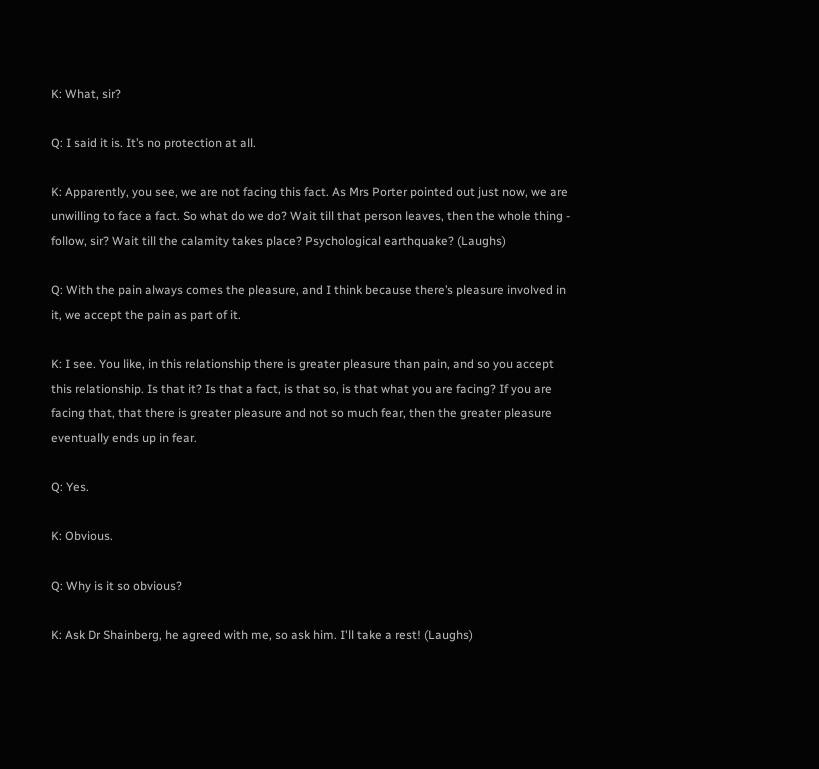K: What, sir?

Q: I said it is. It’s no protection at all.

K: Apparently, you see, we are not facing this fact. As Mrs Porter pointed out just now, we are unwilling to face a fact. So what do we do? Wait till that person leaves, then the whole thing - follow, sir? Wait till the calamity takes place? Psychological earthquake? (Laughs)

Q: With the pain always comes the pleasure, and I think because there’s pleasure involved in it, we accept the pain as part of it.

K: I see. You like, in this relationship there is greater pleasure than pain, and so you accept this relationship. Is that it? Is that a fact, is that so, is that what you are facing? If you are facing that, that there is greater pleasure and not so much fear, then the greater pleasure eventually ends up in fear.

Q: Yes.

K: Obvious.

Q: Why is it so obvious?

K: Ask Dr Shainberg, he agreed with me, so ask him. I'll take a rest! (Laughs)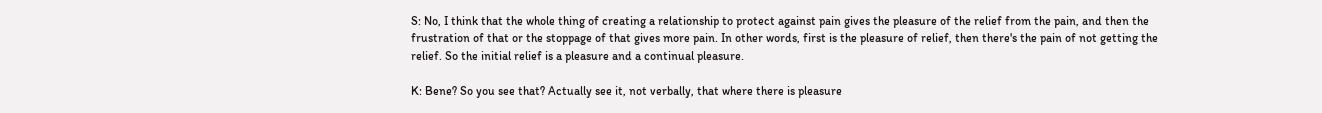S: No, I think that the whole thing of creating a relationship to protect against pain gives the pleasure of the relief from the pain, and then the frustration of that or the stoppage of that gives more pain. In other words, first is the pleasure of relief, then there's the pain of not getting the relief. So the initial relief is a pleasure and a continual pleasure.

K: Bene? So you see that? Actually see it, not verbally, that where there is pleasure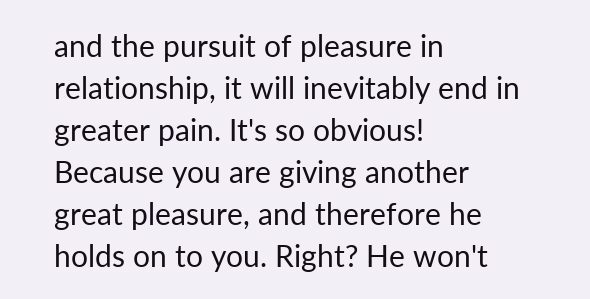and the pursuit of pleasure in relationship, it will inevitably end in greater pain. It's so obvious! Because you are giving another great pleasure, and therefore he holds on to you. Right? He won't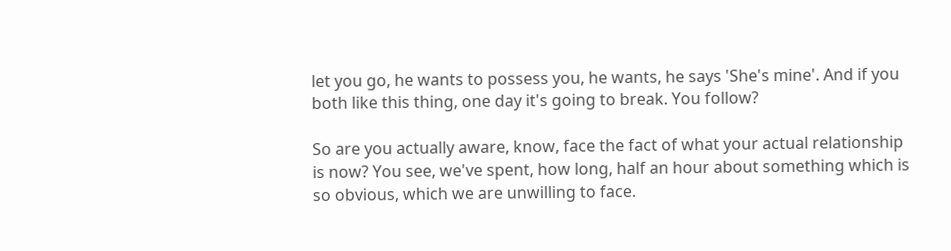let you go, he wants to possess you, he wants, he says 'She's mine'. And if you both like this thing, one day it's going to break. You follow?

So are you actually aware, know, face the fact of what your actual relationship is now? You see, we've spent, how long, half an hour about something which is so obvious, which we are unwilling to face.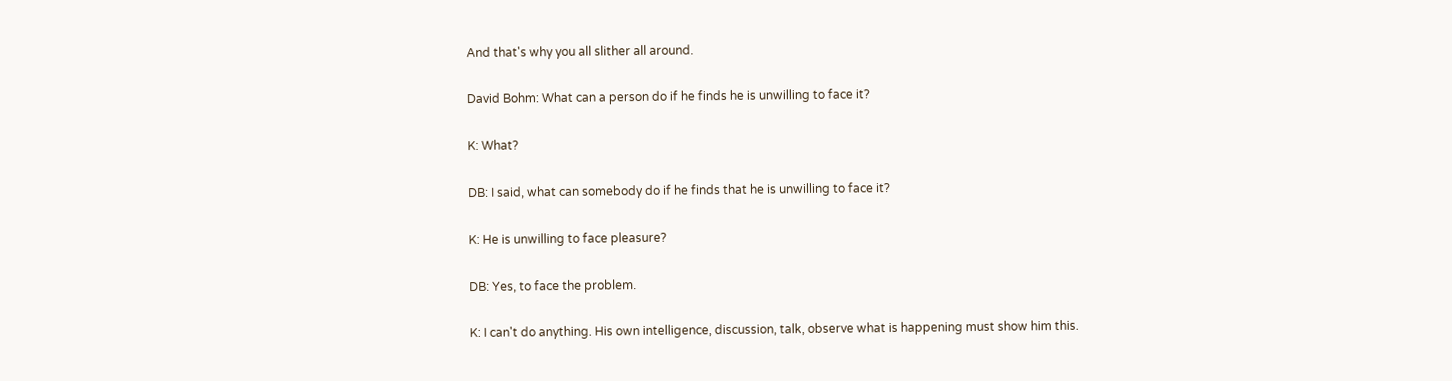And that's why you all slither all around.

David Bohm: What can a person do if he finds he is unwilling to face it?

K: What?

DB: I said, what can somebody do if he finds that he is unwilling to face it?

K: He is unwilling to face pleasure?

DB: Yes, to face the problem.

K: I can't do anything. His own intelligence, discussion, talk, observe what is happening must show him this.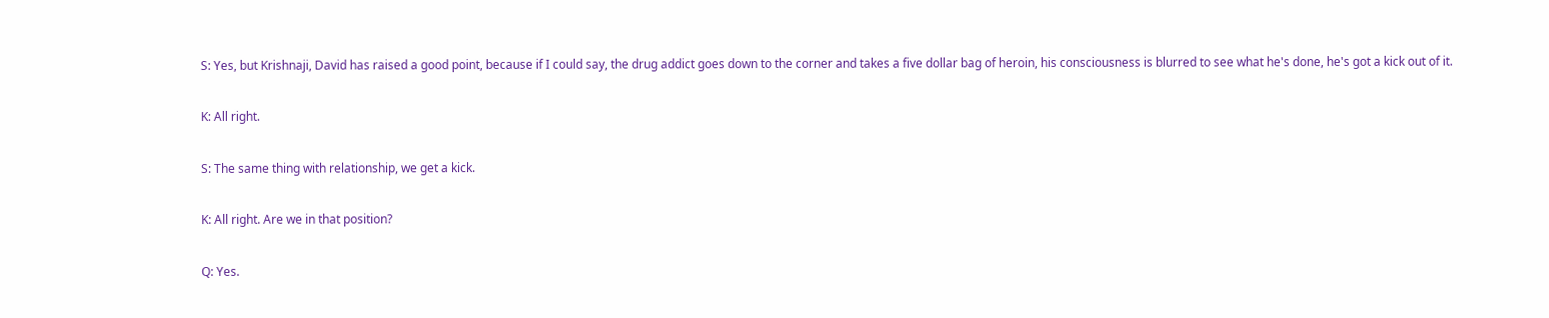S: Yes, but Krishnaji, David has raised a good point, because if I could say, the drug addict goes down to the corner and takes a five dollar bag of heroin, his consciousness is blurred to see what he's done, he's got a kick out of it.

K: All right.

S: The same thing with relationship, we get a kick.

K: All right. Are we in that position?

Q: Yes.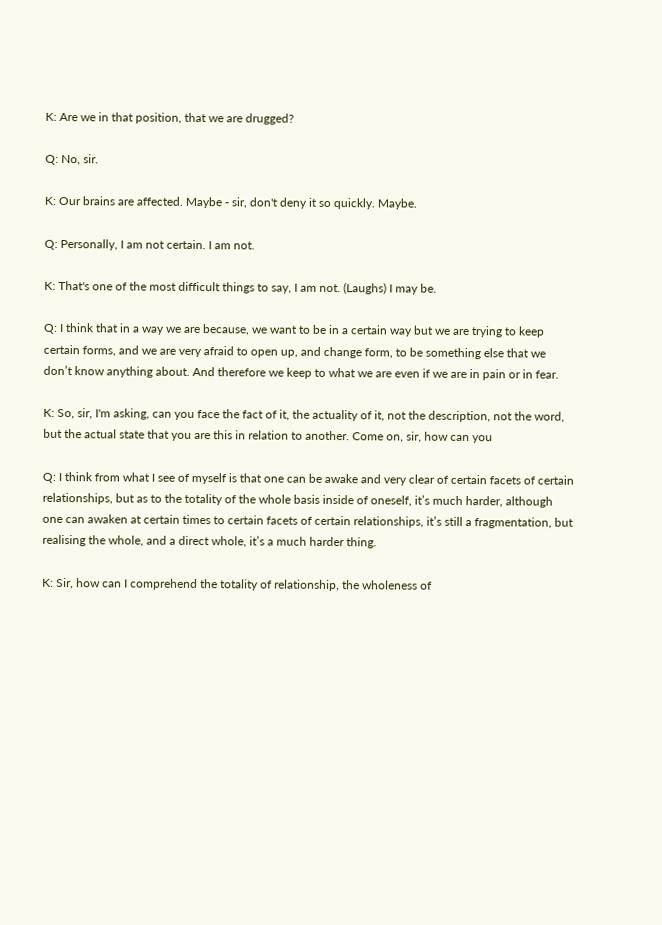K: Are we in that position, that we are drugged?

Q: No, sir.

K: Our brains are affected. Maybe - sir, don't deny it so quickly. Maybe.

Q: Personally, I am not certain. I am not.

K: That's one of the most difficult things to say, I am not. (Laughs) I may be.

Q: I think that in a way we are because, we want to be in a certain way but we are trying to keep certain forms, and we are very afraid to open up, and change form, to be something else that we don’t know anything about. And therefore we keep to what we are even if we are in pain or in fear.

K: So, sir, I'm asking, can you face the fact of it, the actuality of it, not the description, not the word, but the actual state that you are this in relation to another. Come on, sir, how can you

Q: I think from what I see of myself is that one can be awake and very clear of certain facets of certain relationships, but as to the totality of the whole basis inside of oneself, it’s much harder, although one can awaken at certain times to certain facets of certain relationships, it’s still a fragmentation, but realising the whole, and a direct whole, it’s a much harder thing.

K: Sir, how can I comprehend the totality of relationship, the wholeness of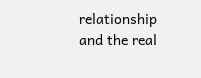relationship and the real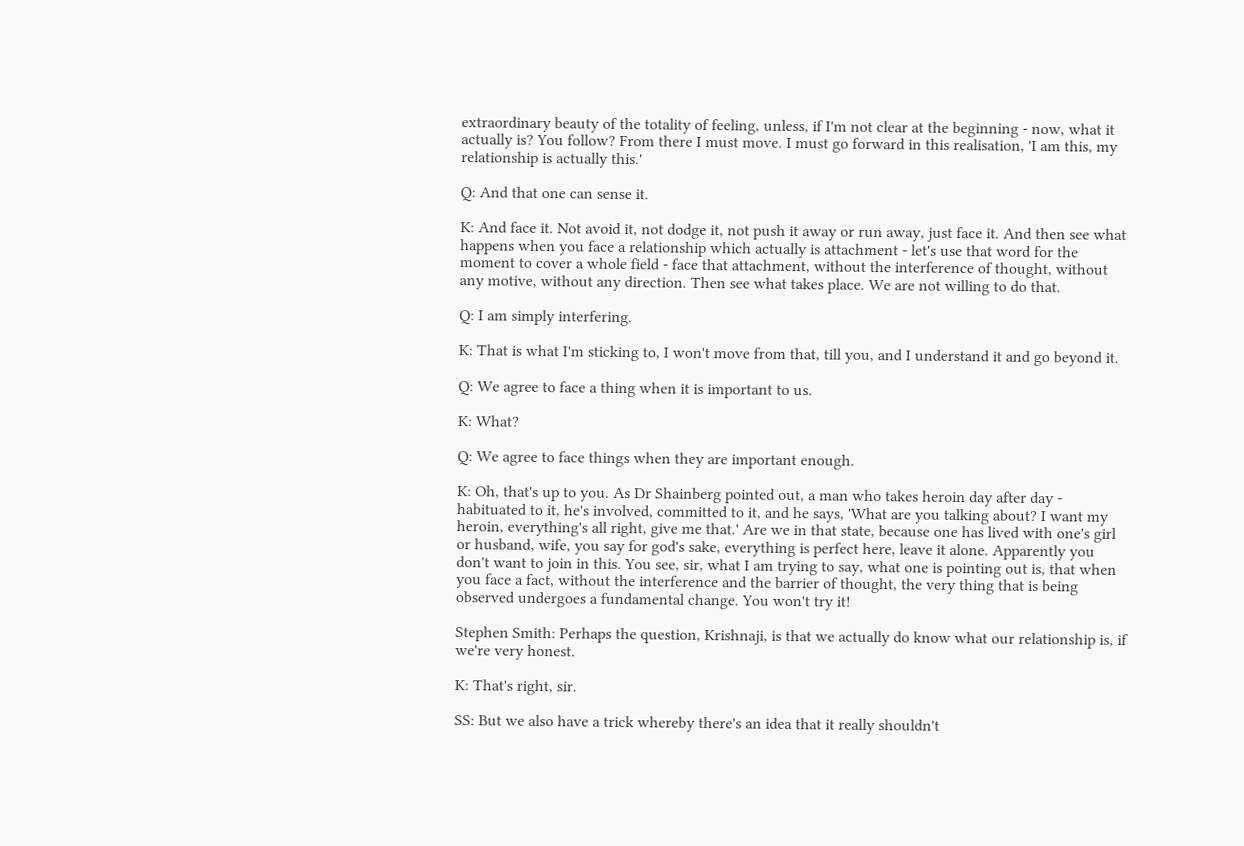extraordinary beauty of the totality of feeling, unless, if I'm not clear at the beginning - now, what it actually is? You follow? From there I must move. I must go forward in this realisation, 'I am this, my relationship is actually this.'

Q: And that one can sense it.

K: And face it. Not avoid it, not dodge it, not push it away or run away, just face it. And then see what happens when you face a relationship which actually is attachment - let's use that word for the moment to cover a whole field - face that attachment, without the interference of thought, without any motive, without any direction. Then see what takes place. We are not willing to do that.

Q: I am simply interfering.

K: That is what I'm sticking to, I won't move from that, till you, and I understand it and go beyond it.

Q: We agree to face a thing when it is important to us.

K: What?

Q: We agree to face things when they are important enough.

K: Oh, that's up to you. As Dr Shainberg pointed out, a man who takes heroin day after day - habituated to it, he's involved, committed to it, and he says, 'What are you talking about? I want my heroin, everything's all right, give me that.' Are we in that state, because one has lived with one's girl or husband, wife, you say for god's sake, everything is perfect here, leave it alone. Apparently you don't want to join in this. You see, sir, what I am trying to say, what one is pointing out is, that when you face a fact, without the interference and the barrier of thought, the very thing that is being observed undergoes a fundamental change. You won't try it!

Stephen Smith: Perhaps the question, Krishnaji, is that we actually do know what our relationship is, if we're very honest.

K: That's right, sir.

SS: But we also have a trick whereby there's an idea that it really shouldn't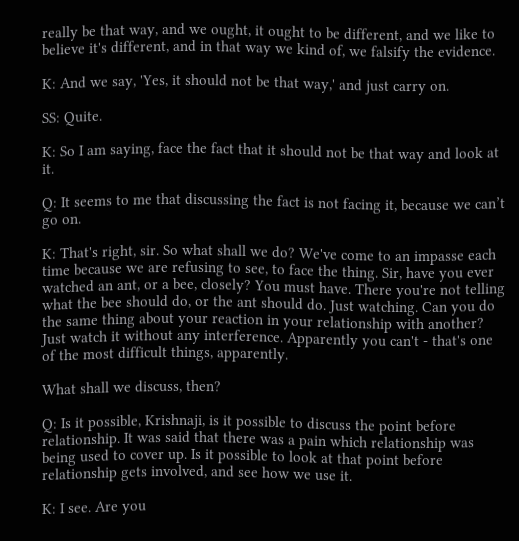really be that way, and we ought, it ought to be different, and we like to believe it's different, and in that way we kind of, we falsify the evidence.

K: And we say, 'Yes, it should not be that way,' and just carry on.

SS: Quite.

K: So I am saying, face the fact that it should not be that way and look at it.

Q: It seems to me that discussing the fact is not facing it, because we can’t go on.

K: That's right, sir. So what shall we do? We've come to an impasse each time because we are refusing to see, to face the thing. Sir, have you ever watched an ant, or a bee, closely? You must have. There you're not telling what the bee should do, or the ant should do. Just watching. Can you do the same thing about your reaction in your relationship with another? Just watch it without any interference. Apparently you can't - that's one of the most difficult things, apparently.

What shall we discuss, then?

Q: Is it possible, Krishnaji, is it possible to discuss the point before relationship. It was said that there was a pain which relationship was being used to cover up. Is it possible to look at that point before relationship gets involved, and see how we use it.

K: I see. Are you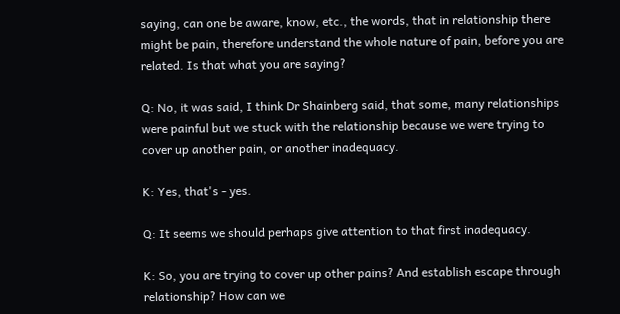saying, can one be aware, know, etc., the words, that in relationship there might be pain, therefore understand the whole nature of pain, before you are related. Is that what you are saying?

Q: No, it was said, I think Dr Shainberg said, that some, many relationships were painful but we stuck with the relationship because we were trying to cover up another pain, or another inadequacy.

K: Yes, that's - yes.

Q: It seems we should perhaps give attention to that first inadequacy.

K: So, you are trying to cover up other pains? And establish escape through relationship? How can we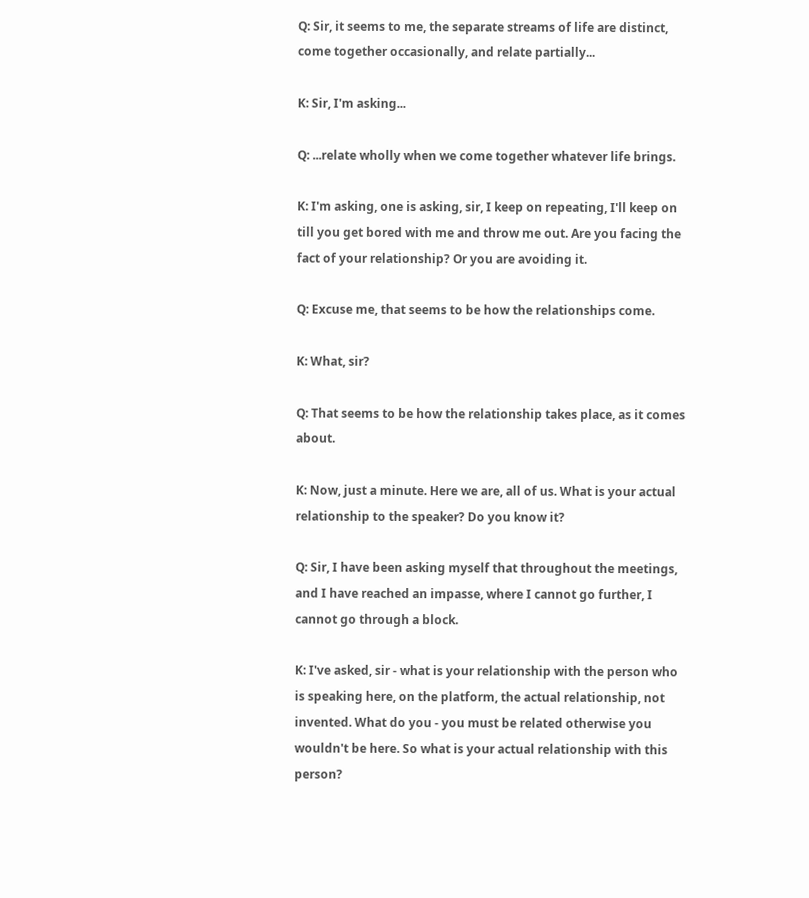Q: Sir, it seems to me, the separate streams of life are distinct, come together occasionally, and relate partially...

K: Sir, I'm asking...

Q: ...relate wholly when we come together whatever life brings.

K: I'm asking, one is asking, sir, I keep on repeating, I'll keep on till you get bored with me and throw me out. Are you facing the fact of your relationship? Or you are avoiding it.

Q: Excuse me, that seems to be how the relationships come.

K: What, sir?

Q: That seems to be how the relationship takes place, as it comes about.

K: Now, just a minute. Here we are, all of us. What is your actual relationship to the speaker? Do you know it?

Q: Sir, I have been asking myself that throughout the meetings, and I have reached an impasse, where I cannot go further, I cannot go through a block.

K: I've asked, sir - what is your relationship with the person who is speaking here, on the platform, the actual relationship, not invented. What do you - you must be related otherwise you wouldn't be here. So what is your actual relationship with this person?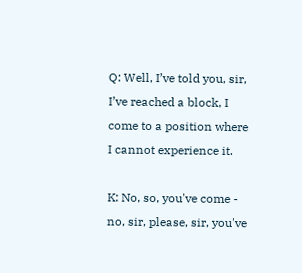Q: Well, I’ve told you, sir, I’ve reached a block, I come to a position where I cannot experience it.

K: No, so, you've come - no, sir, please, sir, you've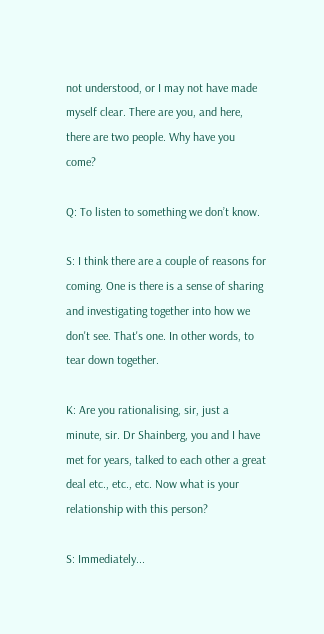not understood, or I may not have made myself clear. There are you, and here, there are two people. Why have you come?

Q: To listen to something we don’t know.

S: I think there are a couple of reasons for coming. One is there is a sense of sharing and investigating together into how we don't see. That's one. In other words, to tear down together.

K: Are you rationalising, sir, just a minute, sir. Dr Shainberg, you and I have met for years, talked to each other a great deal etc., etc., etc. Now what is your relationship with this person?

S: Immediately...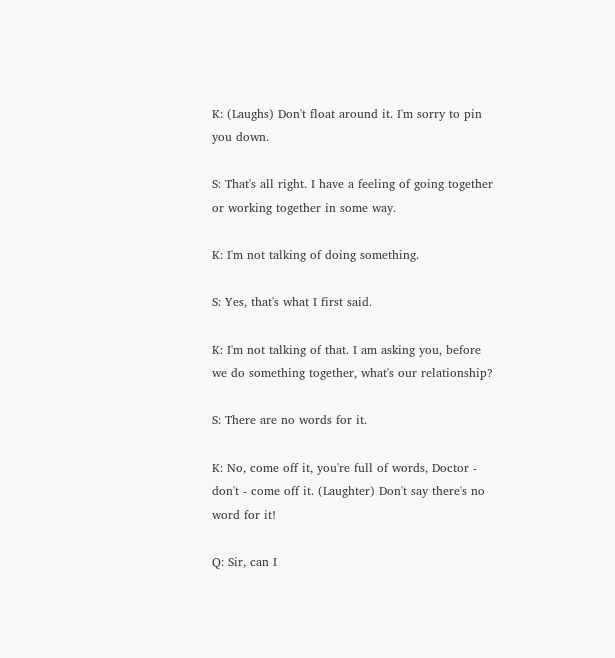K: (Laughs) Don't float around it. I'm sorry to pin you down.

S: That's all right. I have a feeling of going together or working together in some way.

K: I'm not talking of doing something.

S: Yes, that's what I first said.

K: I'm not talking of that. I am asking you, before we do something together, what's our relationship?

S: There are no words for it.

K: No, come off it, you're full of words, Doctor - don't - come off it. (Laughter) Don't say there's no word for it!

Q: Sir, can I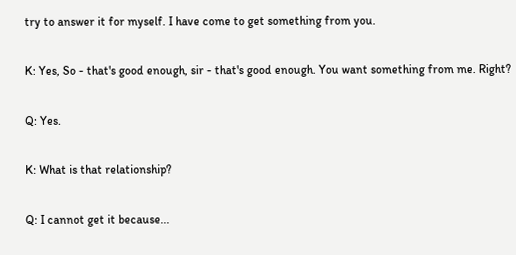try to answer it for myself. I have come to get something from you.

K: Yes, So - that's good enough, sir - that's good enough. You want something from me. Right?

Q: Yes.

K: What is that relationship?

Q: I cannot get it because...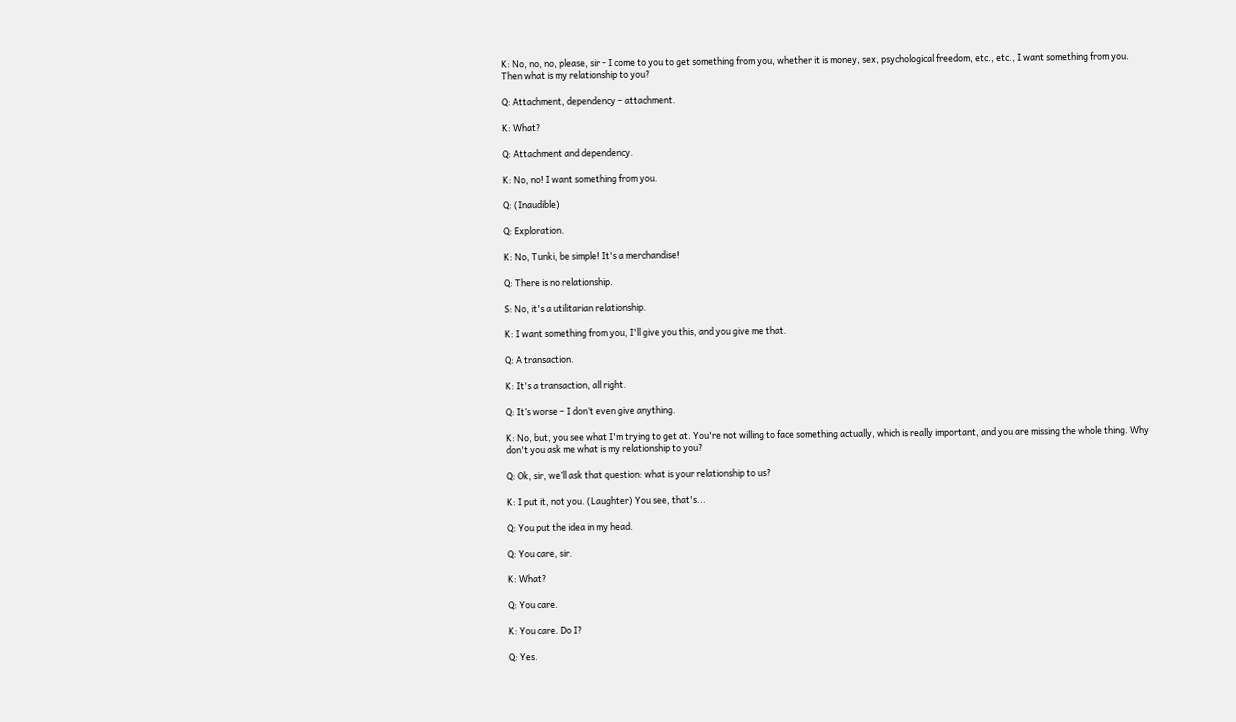K: No, no, no, please, sir - I come to you to get something from you, whether it is money, sex, psychological freedom, etc., etc., I want something from you. Then what is my relationship to you?

Q: Attachment, dependency – attachment.

K: What?

Q: Attachment and dependency.

K: No, no! I want something from you.

Q: (Inaudible)

Q: Exploration.

K: No, Tunki, be simple! It's a merchandise!

Q: There is no relationship.

S: No, it's a utilitarian relationship.

K: I want something from you, I'll give you this, and you give me that.

Q: A transaction.

K: It's a transaction, all right.

Q: It’s worse – I don’t even give anything.

K: No, but, you see what I'm trying to get at. You're not willing to face something actually, which is really important, and you are missing the whole thing. Why don't you ask me what is my relationship to you?

Q: Ok, sir, we’ll ask that question: what is your relationship to us?

K: I put it, not you. (Laughter) You see, that's...

Q: You put the idea in my head.

Q: You care, sir.

K: What?

Q: You care.

K: You care. Do I?

Q: Yes.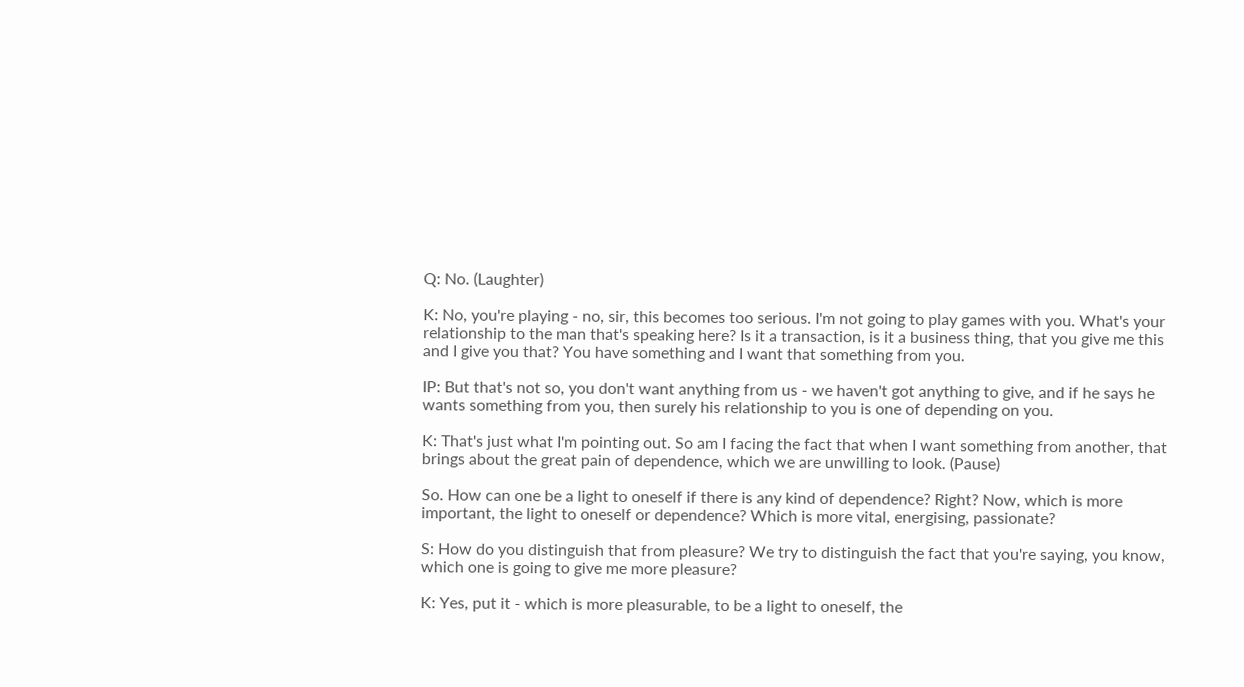Q: No. (Laughter)

K: No, you're playing - no, sir, this becomes too serious. I'm not going to play games with you. What's your relationship to the man that's speaking here? Is it a transaction, is it a business thing, that you give me this and I give you that? You have something and I want that something from you.

IP: But that's not so, you don't want anything from us - we haven't got anything to give, and if he says he wants something from you, then surely his relationship to you is one of depending on you.

K: That's just what I'm pointing out. So am I facing the fact that when I want something from another, that brings about the great pain of dependence, which we are unwilling to look. (Pause)

So. How can one be a light to oneself if there is any kind of dependence? Right? Now, which is more important, the light to oneself or dependence? Which is more vital, energising, passionate?

S: How do you distinguish that from pleasure? We try to distinguish the fact that you're saying, you know, which one is going to give me more pleasure?

K: Yes, put it - which is more pleasurable, to be a light to oneself, the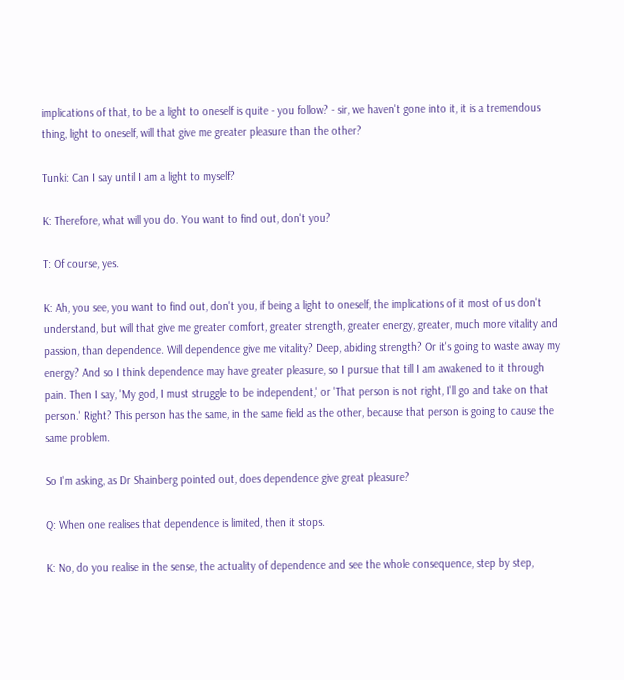implications of that, to be a light to oneself is quite - you follow? - sir, we haven't gone into it, it is a tremendous thing, light to oneself, will that give me greater pleasure than the other?

Tunki: Can I say until I am a light to myself?

K: Therefore, what will you do. You want to find out, don't you?

T: Of course, yes.

K: Ah, you see, you want to find out, don't you, if being a light to oneself, the implications of it most of us don't understand, but will that give me greater comfort, greater strength, greater energy, greater, much more vitality and passion, than dependence. Will dependence give me vitality? Deep, abiding strength? Or it's going to waste away my energy? And so I think dependence may have greater pleasure, so I pursue that till I am awakened to it through pain. Then I say, 'My god, I must struggle to be independent,' or 'That person is not right, I'll go and take on that person.' Right? This person has the same, in the same field as the other, because that person is going to cause the same problem.

So I'm asking, as Dr Shainberg pointed out, does dependence give great pleasure?

Q: When one realises that dependence is limited, then it stops.

K: No, do you realise in the sense, the actuality of dependence and see the whole consequence, step by step,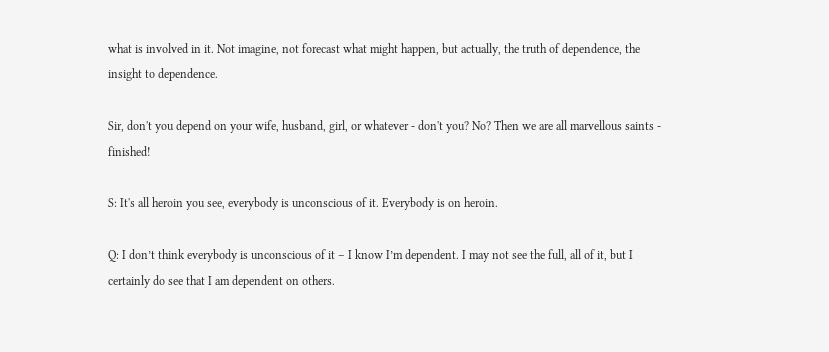what is involved in it. Not imagine, not forecast what might happen, but actually, the truth of dependence, the insight to dependence.

Sir, don't you depend on your wife, husband, girl, or whatever - don't you? No? Then we are all marvellous saints - finished!

S: It's all heroin you see, everybody is unconscious of it. Everybody is on heroin.

Q: I don’t think everybody is unconscious of it – I know I’m dependent. I may not see the full, all of it, but I certainly do see that I am dependent on others.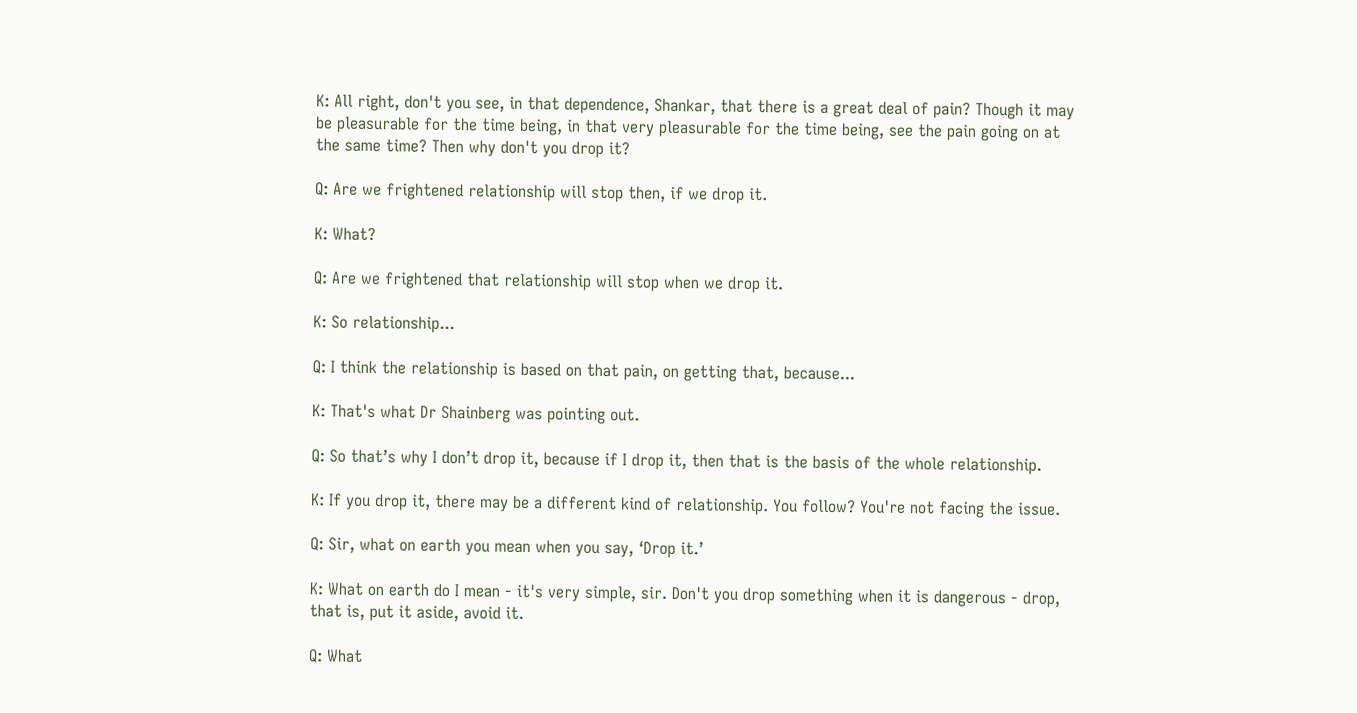K: All right, don't you see, in that dependence, Shankar, that there is a great deal of pain? Though it may be pleasurable for the time being, in that very pleasurable for the time being, see the pain going on at the same time? Then why don't you drop it?

Q: Are we frightened relationship will stop then, if we drop it.

K: What?

Q: Are we frightened that relationship will stop when we drop it.

K: So relationship...

Q: I think the relationship is based on that pain, on getting that, because...

K: That's what Dr Shainberg was pointing out.

Q: So that’s why I don’t drop it, because if I drop it, then that is the basis of the whole relationship.

K: If you drop it, there may be a different kind of relationship. You follow? You're not facing the issue.

Q: Sir, what on earth you mean when you say, ‘Drop it.’

K: What on earth do I mean - it's very simple, sir. Don't you drop something when it is dangerous - drop, that is, put it aside, avoid it.

Q: What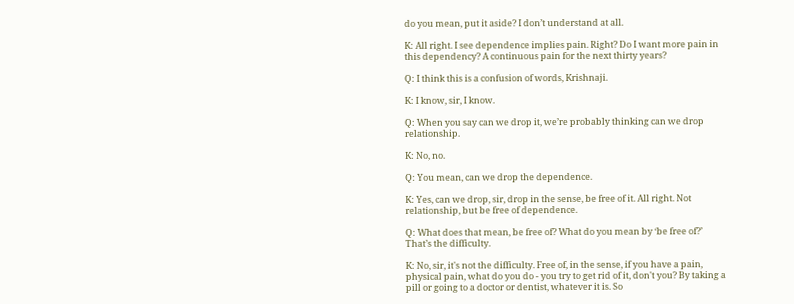do you mean, put it aside? I don’t understand at all.

K: All right. I see dependence implies pain. Right? Do I want more pain in this dependency? A continuous pain for the next thirty years?

Q: I think this is a confusion of words, Krishnaji.

K: I know, sir, I know.

Q: When you say can we drop it, we’re probably thinking can we drop relationship.

K: No, no.

Q: You mean, can we drop the dependence.

K: Yes, can we drop, sir, drop in the sense, be free of it. All right. Not relationship, but be free of dependence.

Q: What does that mean, be free of? What do you mean by ‘be free of?’ That’s the difficulty.

K: No, sir, it's not the difficulty. Free of, in the sense, if you have a pain, physical pain, what do you do - you try to get rid of it, don't you? By taking a pill or going to a doctor or dentist, whatever it is. So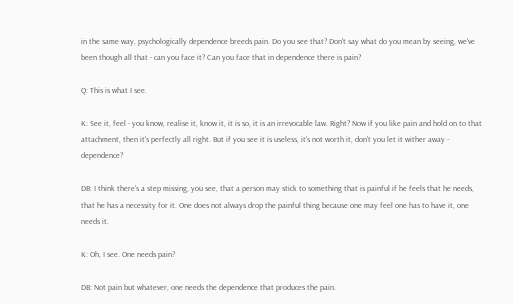in the same way, psychologically dependence breeds pain. Do you see that? Don't say what do you mean by seeing, we've been though all that - can you face it? Can you face that in dependence there is pain?

Q: This is what I see.

K: See it, feel - you know, realise it, know it, it is so, it is an irrevocable law. Right? Now if you like pain and hold on to that attachment, then it's perfectly all right. But if you see it is useless, it's not worth it, don't you let it wither away - dependence?

DB: I think there's a step missing, you see, that a person may stick to something that is painful if he feels that he needs, that he has a necessity for it. One does not always drop the painful thing because one may feel one has to have it, one needs it.

K: Oh, I see. One needs pain?

DB: Not pain but whatever, one needs the dependence that produces the pain.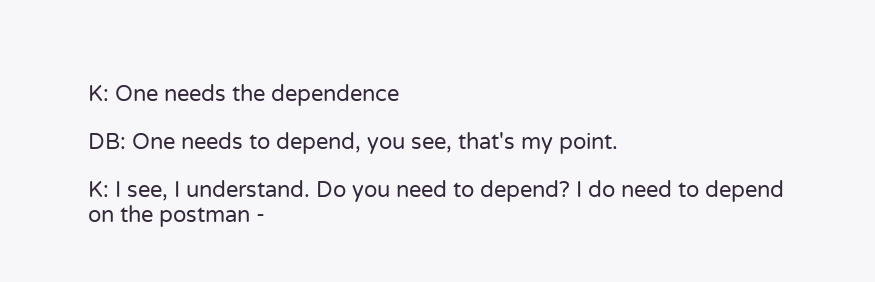K: One needs the dependence

DB: One needs to depend, you see, that's my point.

K: I see, I understand. Do you need to depend? I do need to depend on the postman -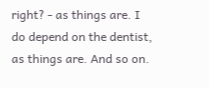right? - as things are. I do depend on the dentist, as things are. And so on.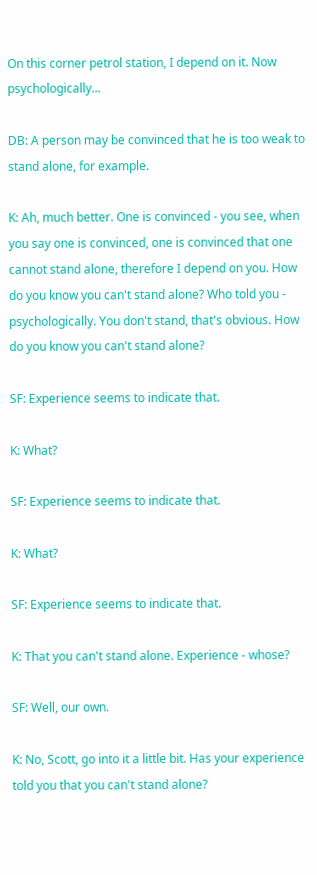On this corner petrol station, I depend on it. Now psychologically...

DB: A person may be convinced that he is too weak to stand alone, for example.

K: Ah, much better. One is convinced - you see, when you say one is convinced, one is convinced that one cannot stand alone, therefore I depend on you. How do you know you can't stand alone? Who told you - psychologically. You don't stand, that's obvious. How do you know you can't stand alone?

SF: Experience seems to indicate that.

K: What?

SF: Experience seems to indicate that.

K: What?

SF: Experience seems to indicate that.

K: That you can't stand alone. Experience - whose?

SF: Well, our own.

K: No, Scott, go into it a little bit. Has your experience told you that you can't stand alone?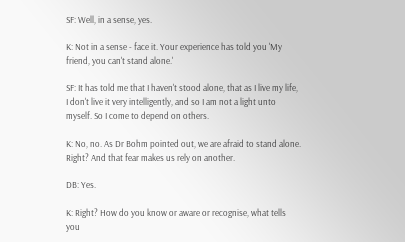SF: Well, in a sense, yes.

K: Not in a sense - face it. Your experience has told you 'My friend, you can't stand alone.'

SF: It has told me that I haven't stood alone, that as I live my life, I don't live it very intelligently, and so I am not a light unto myself. So I come to depend on others.

K: No, no. As Dr Bohm pointed out, we are afraid to stand alone. Right? And that fear makes us rely on another.

DB: Yes.

K: Right? How do you know or aware or recognise, what tells you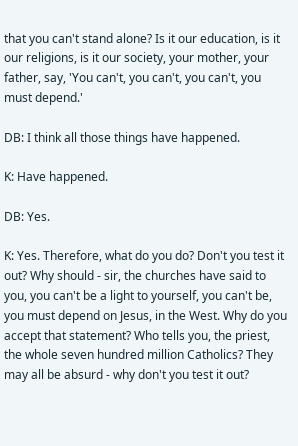that you can't stand alone? Is it our education, is it our religions, is it our society, your mother, your father, say, 'You can't, you can't, you can't, you must depend.'

DB: I think all those things have happened.

K: Have happened.

DB: Yes.

K: Yes. Therefore, what do you do? Don't you test it out? Why should - sir, the churches have said to you, you can't be a light to yourself, you can't be, you must depend on Jesus, in the West. Why do you accept that statement? Who tells you, the priest, the whole seven hundred million Catholics? They may all be absurd - why don't you test it out?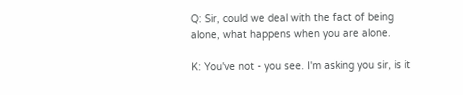Q: Sir, could we deal with the fact of being alone, what happens when you are alone.

K: You've not - you see. I'm asking you sir, is it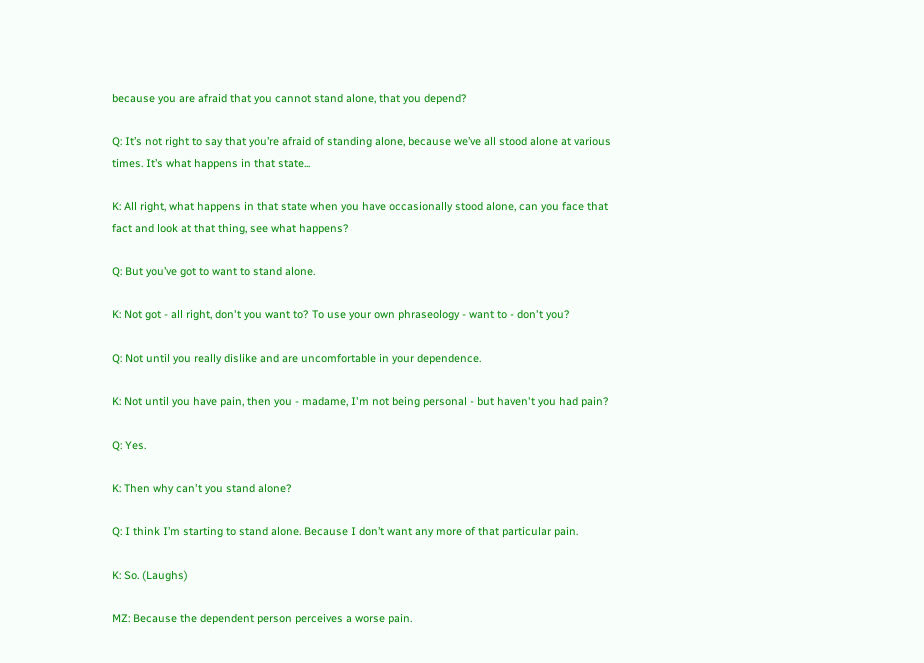because you are afraid that you cannot stand alone, that you depend?

Q: It’s not right to say that you’re afraid of standing alone, because we’ve all stood alone at various times. It’s what happens in that state...

K: All right, what happens in that state when you have occasionally stood alone, can you face that fact and look at that thing, see what happens?

Q: But you’ve got to want to stand alone.

K: Not got - all right, don't you want to? To use your own phraseology - want to - don't you?

Q: Not until you really dislike and are uncomfortable in your dependence.

K: Not until you have pain, then you - madame, I'm not being personal - but haven't you had pain?

Q: Yes.

K: Then why can't you stand alone?

Q: I think I’m starting to stand alone. Because I don’t want any more of that particular pain.

K: So. (Laughs)

MZ: Because the dependent person perceives a worse pain.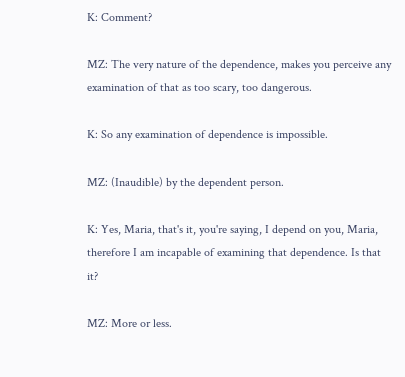K: Comment?

MZ: The very nature of the dependence, makes you perceive any examination of that as too scary, too dangerous.

K: So any examination of dependence is impossible.

MZ: (Inaudible) by the dependent person.

K: Yes, Maria, that's it, you're saying, I depend on you, Maria, therefore I am incapable of examining that dependence. Is that it?

MZ: More or less.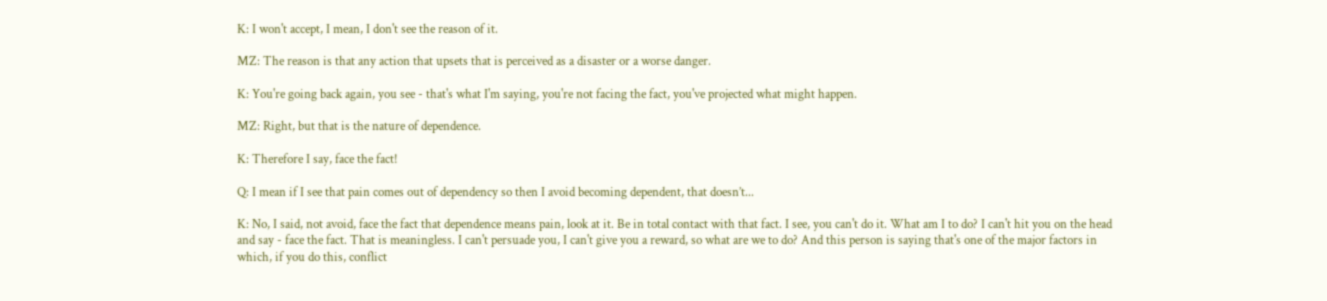K: I won't accept, I mean, I don't see the reason of it.

MZ: The reason is that any action that upsets that is perceived as a disaster or a worse danger.

K: You're going back again, you see - that's what I'm saying, you're not facing the fact, you've projected what might happen.

MZ: Right, but that is the nature of dependence.

K: Therefore I say, face the fact!

Q: I mean if I see that pain comes out of dependency so then I avoid becoming dependent, that doesn’t...

K: No, I said, not avoid, face the fact that dependence means pain, look at it. Be in total contact with that fact. I see, you can't do it. What am I to do? I can't hit you on the head and say - face the fact. That is meaningless. I can't persuade you, I can't give you a reward, so what are we to do? And this person is saying that's one of the major factors in which, if you do this, conflict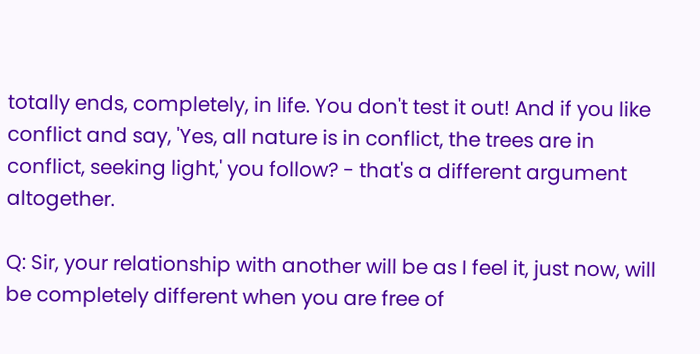totally ends, completely, in life. You don't test it out! And if you like conflict and say, 'Yes, all nature is in conflict, the trees are in conflict, seeking light,' you follow? - that's a different argument altogether.

Q: Sir, your relationship with another will be as I feel it, just now, will be completely different when you are free of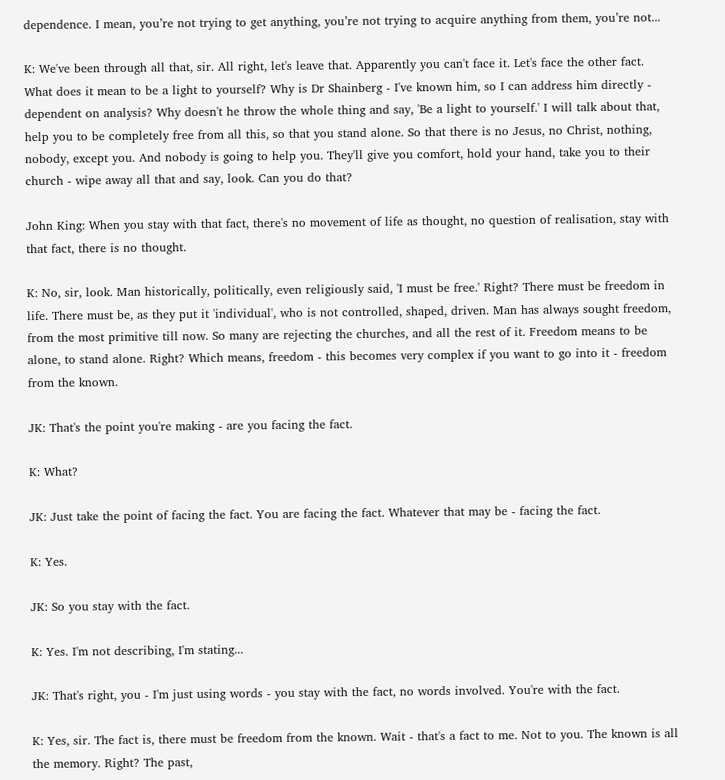dependence. I mean, you’re not trying to get anything, you’re not trying to acquire anything from them, you’re not...

K: We've been through all that, sir. All right, let's leave that. Apparently you can't face it. Let's face the other fact. What does it mean to be a light to yourself? Why is Dr Shainberg - I've known him, so I can address him directly - dependent on analysis? Why doesn't he throw the whole thing and say, 'Be a light to yourself.' I will talk about that, help you to be completely free from all this, so that you stand alone. So that there is no Jesus, no Christ, nothing, nobody, except you. And nobody is going to help you. They'll give you comfort, hold your hand, take you to their church - wipe away all that and say, look. Can you do that?

John King: When you stay with that fact, there's no movement of life as thought, no question of realisation, stay with that fact, there is no thought.

K: No, sir, look. Man historically, politically, even religiously said, 'I must be free.' Right? There must be freedom in life. There must be, as they put it 'individual', who is not controlled, shaped, driven. Man has always sought freedom, from the most primitive till now. So many are rejecting the churches, and all the rest of it. Freedom means to be alone, to stand alone. Right? Which means, freedom - this becomes very complex if you want to go into it - freedom from the known.

JK: That's the point you're making - are you facing the fact.

K: What?

JK: Just take the point of facing the fact. You are facing the fact. Whatever that may be - facing the fact.

K: Yes.

JK: So you stay with the fact.

K: Yes. I'm not describing, I'm stating...

JK: That's right, you - I'm just using words - you stay with the fact, no words involved. You're with the fact.

K: Yes, sir. The fact is, there must be freedom from the known. Wait - that's a fact to me. Not to you. The known is all the memory. Right? The past,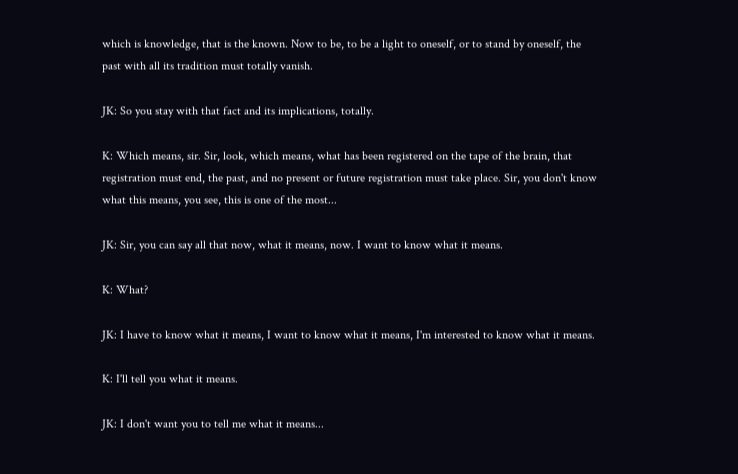which is knowledge, that is the known. Now to be, to be a light to oneself, or to stand by oneself, the past with all its tradition must totally vanish.

JK: So you stay with that fact and its implications, totally.

K: Which means, sir. Sir, look, which means, what has been registered on the tape of the brain, that registration must end, the past, and no present or future registration must take place. Sir, you don't know what this means, you see, this is one of the most...

JK: Sir, you can say all that now, what it means, now. I want to know what it means.

K: What?

JK: I have to know what it means, I want to know what it means, I'm interested to know what it means.

K: I'll tell you what it means.

JK: I don't want you to tell me what it means...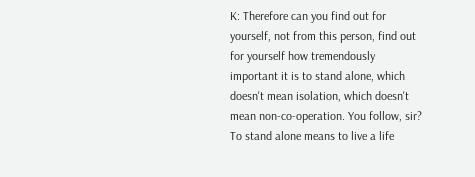K: Therefore can you find out for yourself, not from this person, find out for yourself how tremendously important it is to stand alone, which doesn't mean isolation, which doesn't mean non-co-operation. You follow, sir? To stand alone means to live a life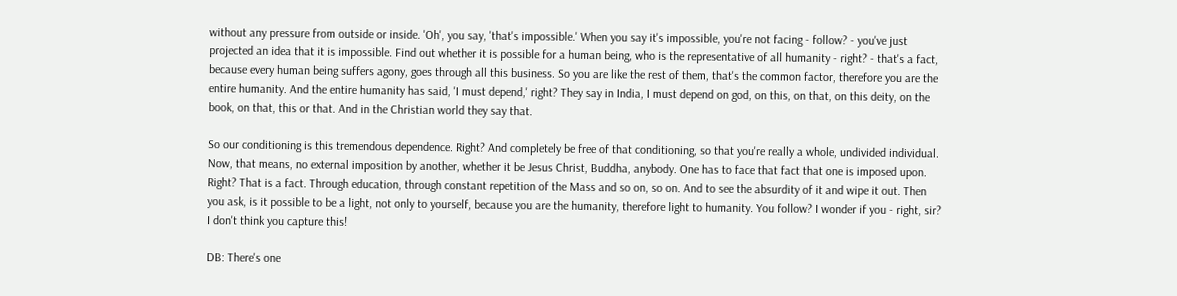without any pressure from outside or inside. 'Oh', you say, 'that's impossible.' When you say it's impossible, you're not facing - follow? - you've just projected an idea that it is impossible. Find out whether it is possible for a human being, who is the representative of all humanity - right? - that's a fact, because every human being suffers agony, goes through all this business. So you are like the rest of them, that's the common factor, therefore you are the entire humanity. And the entire humanity has said, 'I must depend,' right? They say in India, I must depend on god, on this, on that, on this deity, on the book, on that, this or that. And in the Christian world they say that.

So our conditioning is this tremendous dependence. Right? And completely be free of that conditioning, so that you're really a whole, undivided individual. Now, that means, no external imposition by another, whether it be Jesus Christ, Buddha, anybody. One has to face that fact that one is imposed upon. Right? That is a fact. Through education, through constant repetition of the Mass and so on, so on. And to see the absurdity of it and wipe it out. Then you ask, is it possible to be a light, not only to yourself, because you are the humanity, therefore light to humanity. You follow? I wonder if you - right, sir? I don't think you capture this!

DB: There's one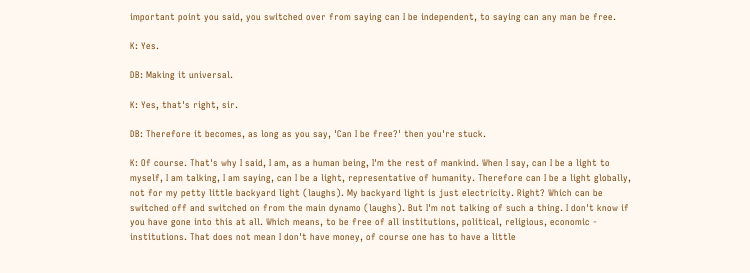important point you said, you switched over from saying can I be independent, to saying can any man be free.

K: Yes.

DB: Making it universal.

K: Yes, that's right, sir.

DB: Therefore it becomes, as long as you say, 'Can I be free?' then you're stuck.

K: Of course. That's why I said, I am, as a human being, I'm the rest of mankind. When I say, can I be a light to myself, I am talking, I am saying, can I be a light, representative of humanity. Therefore can I be a light globally, not for my petty little backyard light (laughs). My backyard light is just electricity. Right? Which can be switched off and switched on from the main dynamo (laughs). But I'm not talking of such a thing. I don't know if you have gone into this at all. Which means, to be free of all institutions, political, religious, economic - institutions. That does not mean I don't have money, of course one has to have a little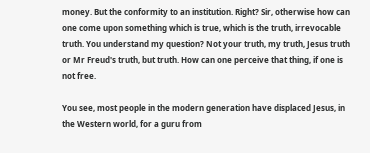money. But the conformity to an institution. Right? Sir, otherwise how can one come upon something which is true, which is the truth, irrevocable truth. You understand my question? Not your truth, my truth, Jesus truth or Mr Freud's truth, but truth. How can one perceive that thing, if one is not free.

You see, most people in the modern generation have displaced Jesus, in the Western world, for a guru from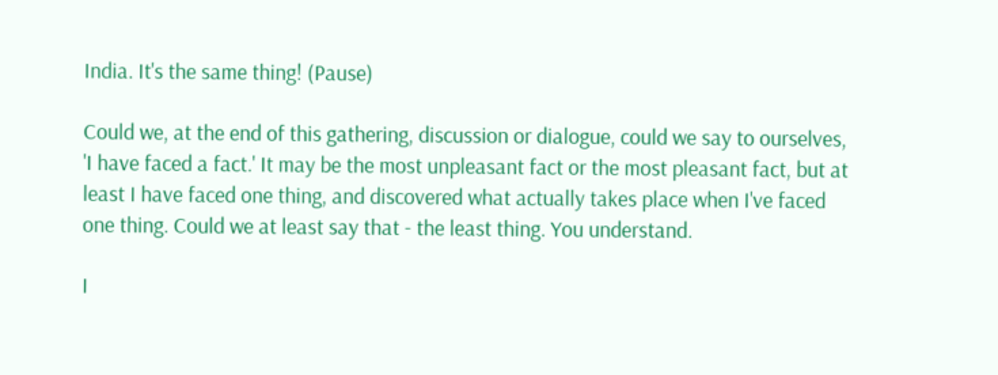India. It's the same thing! (Pause)

Could we, at the end of this gathering, discussion or dialogue, could we say to ourselves, 'I have faced a fact.' It may be the most unpleasant fact or the most pleasant fact, but at least I have faced one thing, and discovered what actually takes place when I've faced one thing. Could we at least say that - the least thing. You understand.

I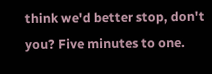think we'd better stop, don't you? Five minutes to one.